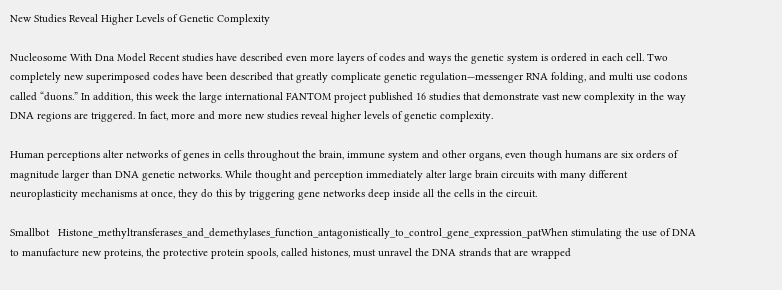New Studies Reveal Higher Levels of Genetic Complexity

Nucleosome With Dna Model Recent studies have described even more layers of codes and ways the genetic system is ordered in each cell. Two completely new superimposed codes have been described that greatly complicate genetic regulation—messenger RNA folding, and multi use codons called “duons.” In addition, this week the large international FANTOM project published 16 studies that demonstrate vast new complexity in the way DNA regions are triggered. In fact, more and more new studies reveal higher levels of genetic complexity.

Human perceptions alter networks of genes in cells throughout the brain, immune system and other organs, even though humans are six orders of magnitude larger than DNA genetic networks. While thought and perception immediately alter large brain circuits with many different neuroplasticity mechanisms at once, they do this by triggering gene networks deep inside all the cells in the circuit.

Smallbot   Histone_methyltransferases_and_demethylases_function_antagonistically_to_control_gene_expression_patWhen stimulating the use of DNA to manufacture new proteins, the protective protein spools, called histones, must unravel the DNA strands that are wrapped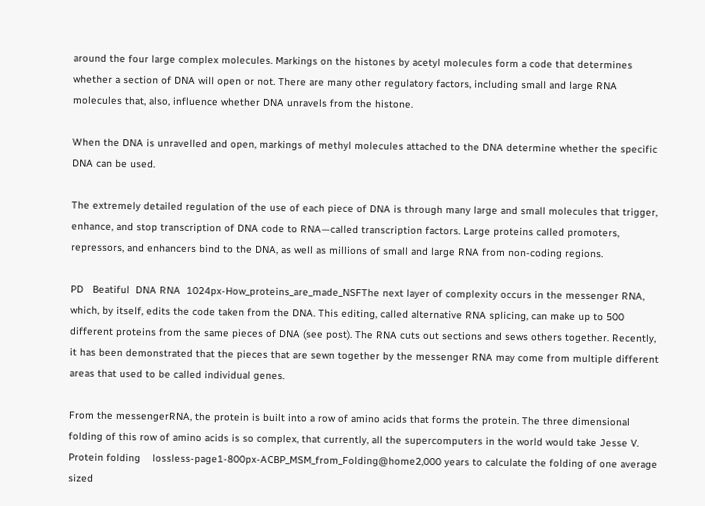around the four large complex molecules. Markings on the histones by acetyl molecules form a code that determines whether a section of DNA will open or not. There are many other regulatory factors, including small and large RNA molecules that, also, influence whether DNA unravels from the histone.

When the DNA is unravelled and open, markings of methyl molecules attached to the DNA determine whether the specific DNA can be used.

The extremely detailed regulation of the use of each piece of DNA is through many large and small molecules that trigger, enhance, and stop transcription of DNA code to RNA—called transcription factors. Large proteins called promoters, repressors, and enhancers bind to the DNA, as well as millions of small and large RNA from non-coding regions.

PD   Beatiful  DNA RNA  1024px-How_proteins_are_made_NSFThe next layer of complexity occurs in the messenger RNA, which, by itself, edits the code taken from the DNA. This editing, called alternative RNA splicing, can make up to 500 different proteins from the same pieces of DNA (see post). The RNA cuts out sections and sews others together. Recently, it has been demonstrated that the pieces that are sewn together by the messenger RNA may come from multiple different areas that used to be called individual genes.

From the messengerRNA, the protein is built into a row of amino acids that forms the protein. The three dimensional folding of this row of amino acids is so complex, that currently, all the supercomputers in the world would take Jesse V.  Protein folding    lossless-page1-800px-ACBP_MSM_from_Folding@home2,000 years to calculate the folding of one average sized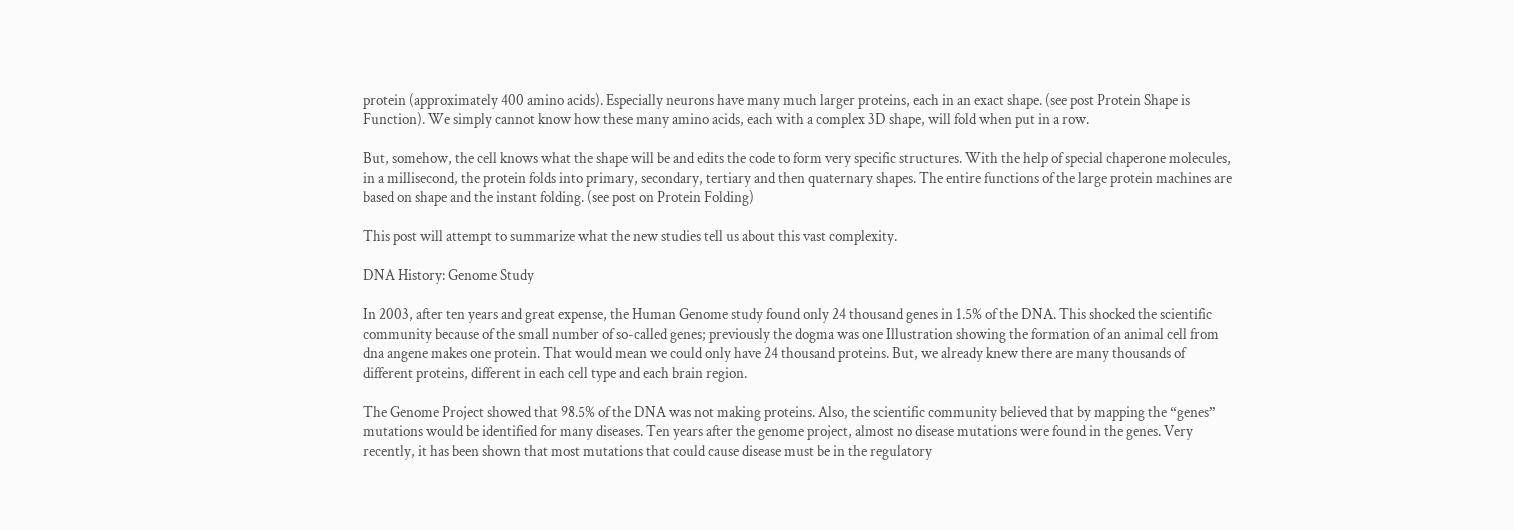protein (approximately 400 amino acids). Especially neurons have many much larger proteins, each in an exact shape. (see post Protein Shape is Function). We simply cannot know how these many amino acids, each with a complex 3D shape, will fold when put in a row.

But, somehow, the cell knows what the shape will be and edits the code to form very specific structures. With the help of special chaperone molecules, in a millisecond, the protein folds into primary, secondary, tertiary and then quaternary shapes. The entire functions of the large protein machines are based on shape and the instant folding. (see post on Protein Folding)

This post will attempt to summarize what the new studies tell us about this vast complexity.

DNA History: Genome Study

In 2003, after ten years and great expense, the Human Genome study found only 24 thousand genes in 1.5% of the DNA. This shocked the scientific community because of the small number of so-called genes; previously the dogma was one Illustration showing the formation of an animal cell from dna angene makes one protein. That would mean we could only have 24 thousand proteins. But, we already knew there are many thousands of different proteins, different in each cell type and each brain region.

The Genome Project showed that 98.5% of the DNA was not making proteins. Also, the scientific community believed that by mapping the “genes” mutations would be identified for many diseases. Ten years after the genome project, almost no disease mutations were found in the genes. Very recently, it has been shown that most mutations that could cause disease must be in the regulatory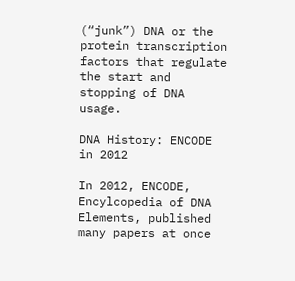(“junk”) DNA or the protein transcription factors that regulate the start and stopping of DNA usage.

DNA History: ENCODE in 2012

In 2012, ENCODE, Encylcopedia of DNA Elements, published many papers at once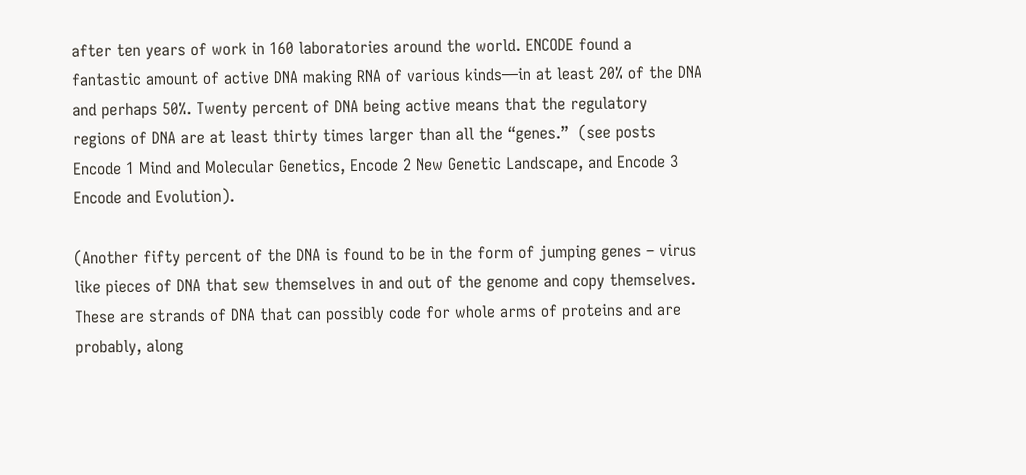after ten years of work in 160 laboratories around the world. ENCODE found a fantastic amount of active DNA making RNA of various kinds—in at least 20% of the DNA and perhaps 50%. Twenty percent of DNA being active means that the regulatory regions of DNA are at least thirty times larger than all the “genes.”  (see posts Encode 1 Mind and Molecular Genetics, Encode 2 New Genetic Landscape, and Encode 3 Encode and Evolution).

(Another fifty percent of the DNA is found to be in the form of jumping genes – virus like pieces of DNA that sew themselves in and out of the genome and copy themselves. These are strands of DNA that can possibly code for whole arms of proteins and are probably, along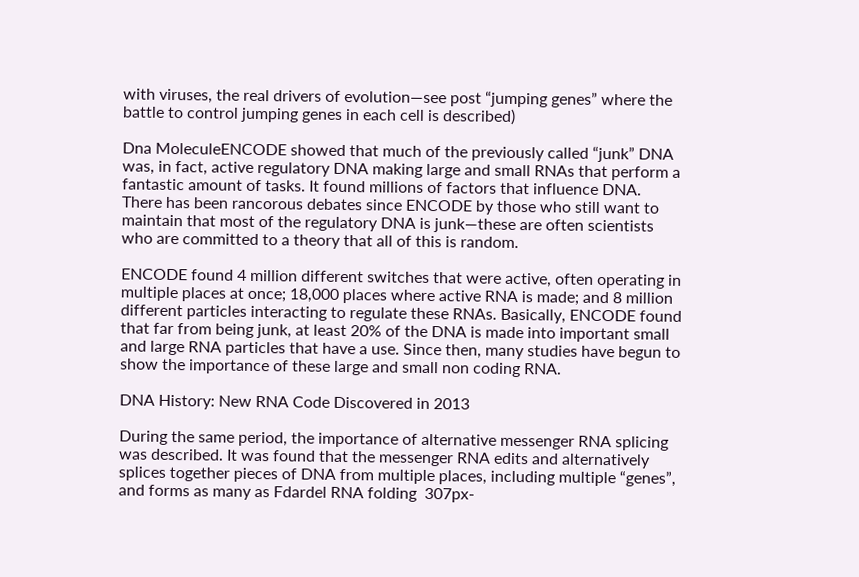with viruses, the real drivers of evolution—see post “jumping genes” where the battle to control jumping genes in each cell is described)

Dna MoleculeENCODE showed that much of the previously called “junk” DNA was, in fact, active regulatory DNA making large and small RNAs that perform a fantastic amount of tasks. It found millions of factors that influence DNA. There has been rancorous debates since ENCODE by those who still want to maintain that most of the regulatory DNA is junk—these are often scientists who are committed to a theory that all of this is random.

ENCODE found 4 million different switches that were active, often operating in multiple places at once; 18,000 places where active RNA is made; and 8 million different particles interacting to regulate these RNAs. Basically, ENCODE found that far from being junk, at least 20% of the DNA is made into important small and large RNA particles that have a use. Since then, many studies have begun to show the importance of these large and small non coding RNA.

DNA History: New RNA Code Discovered in 2013

During the same period, the importance of alternative messenger RNA splicing was described. It was found that the messenger RNA edits and alternatively splices together pieces of DNA from multiple places, including multiple “genes”, and forms as many as Fdardel RNA folding  307px-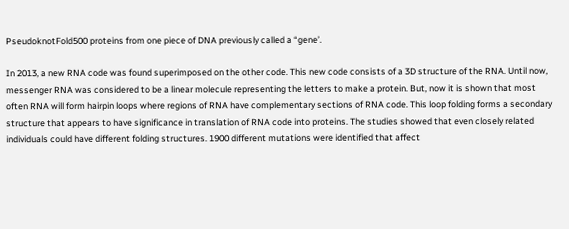PseudoknotFold500 proteins from one piece of DNA previously called a “gene’.

In 2013, a new RNA code was found superimposed on the other code. This new code consists of a 3D structure of the RNA. Until now, messenger RNA was considered to be a linear molecule representing the letters to make a protein. But, now it is shown that most often RNA will form hairpin loops where regions of RNA have complementary sections of RNA code. This loop folding forms a secondary structure that appears to have significance in translation of RNA code into proteins. The studies showed that even closely related individuals could have different folding structures. 1900 different mutations were identified that affect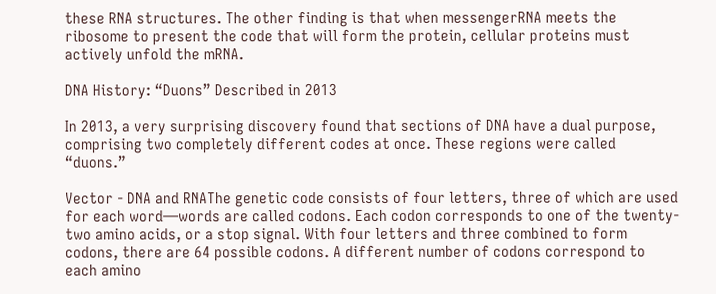these RNA structures. The other finding is that when messengerRNA meets the ribosome to present the code that will form the protein, cellular proteins must actively unfold the mRNA.

DNA History: “Duons” Described in 2013

In 2013, a very surprising discovery found that sections of DNA have a dual purpose, comprising two completely different codes at once. These regions were called “duons.”

Vector - DNA and RNAThe genetic code consists of four letters, three of which are used for each word—words are called codons. Each codon corresponds to one of the twenty-two amino acids, or a stop signal. With four letters and three combined to form codons, there are 64 possible codons. A different number of codons correspond to each amino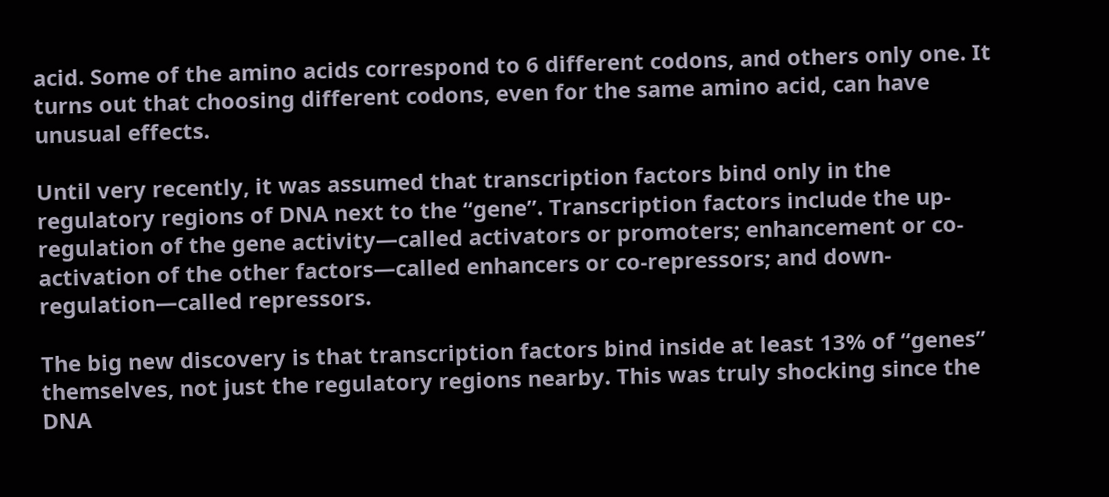acid. Some of the amino acids correspond to 6 different codons, and others only one. It turns out that choosing different codons, even for the same amino acid, can have unusual effects.

Until very recently, it was assumed that transcription factors bind only in the regulatory regions of DNA next to the “gene”. Transcription factors include the up-regulation of the gene activity—called activators or promoters; enhancement or co-activation of the other factors—called enhancers or co-repressors; and down-regulation—called repressors.

The big new discovery is that transcription factors bind inside at least 13% of “genes” themselves, not just the regulatory regions nearby. This was truly shocking since the DNA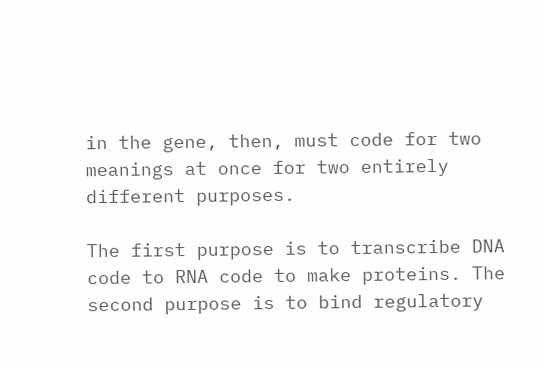in the gene, then, must code for two meanings at once for two entirely different purposes.

The first purpose is to transcribe DNA code to RNA code to make proteins. The second purpose is to bind regulatory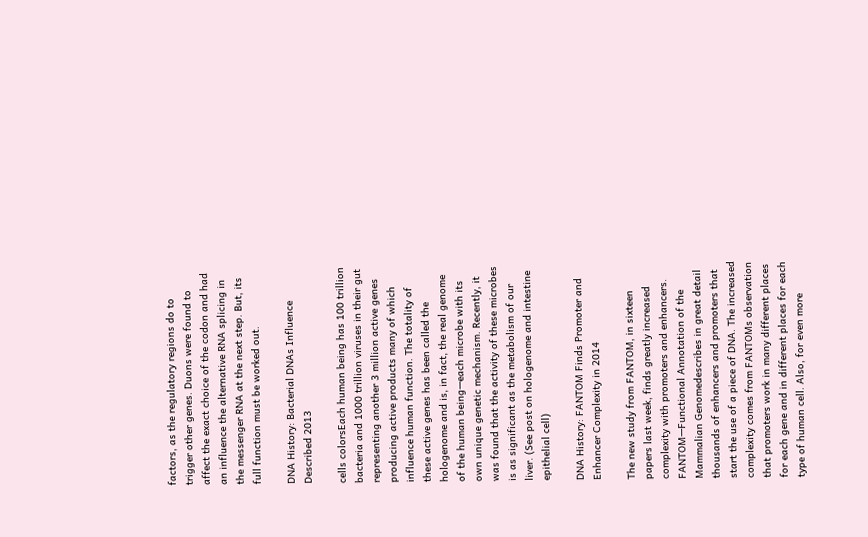factors, as the regulatory regions do to trigger other genes. Duons were found to affect the exact choice of the codon and had an influence the alternative RNA splicing in the messenger RNA at the next step. But, its full function must be worked out.

DNA History: Bacterial DNAs Influence Described 2013

cells colorsEach human being has 100 trillion bacteria and 1000 trillion viruses in their gut representing another 3 million active genes producing active products many of which influence human function. The totality of these active genes has been called the hologenome and is, in fact, the real genome of the human being—each microbe with its own unique genetic mechanism. Recently, it was found that the activity of these microbes is as significant as the metabolism of our liver. (See post on hologenome and intestine epithelial cell)

DNA History: FANTOM Finds Promoter and Enhancer Complexity in 2014

The new study from FANTOM, in sixteen papers last week, finds greatly increased complexity with promoters and enhancers. FANTOM—Functional Annotation of the Mammalian Genomedescribes in great detail thousands of enhancers and promoters that start the use of a piece of DNA. The increased complexity comes from FANTOMs observation that promoters work in many different places for each gene and in different places for each type of human cell. Also, for even more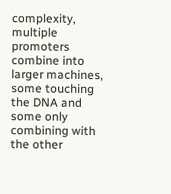complexity, multiple promoters combine into larger machines, some touching the DNA and some only combining with the other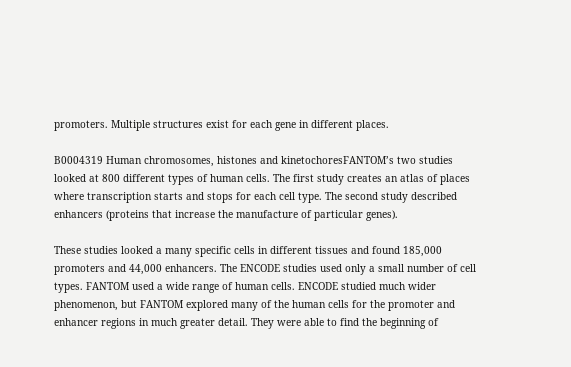promoters. Multiple structures exist for each gene in different places.

B0004319 Human chromosomes, histones and kinetochoresFANTOM’s two studies looked at 800 different types of human cells. The first study creates an atlas of places where transcription starts and stops for each cell type. The second study described enhancers (proteins that increase the manufacture of particular genes).

These studies looked a many specific cells in different tissues and found 185,000 promoters and 44,000 enhancers. The ENCODE studies used only a small number of cell types. FANTOM used a wide range of human cells. ENCODE studied much wider phenomenon, but FANTOM explored many of the human cells for the promoter and enhancer regions in much greater detail. They were able to find the beginning of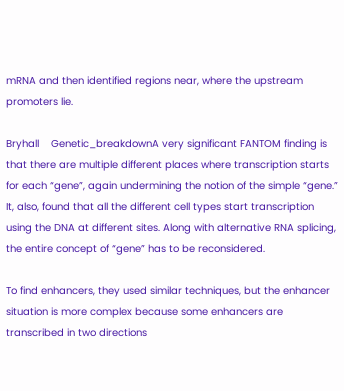mRNA and then identified regions near, where the upstream promoters lie.

Bryhall    Genetic_breakdownA very significant FANTOM finding is that there are multiple different places where transcription starts for each “gene”, again undermining the notion of the simple “gene.” It, also, found that all the different cell types start transcription using the DNA at different sites. Along with alternative RNA splicing, the entire concept of “gene” has to be reconsidered.

To find enhancers, they used similar techniques, but the enhancer situation is more complex because some enhancers are transcribed in two directions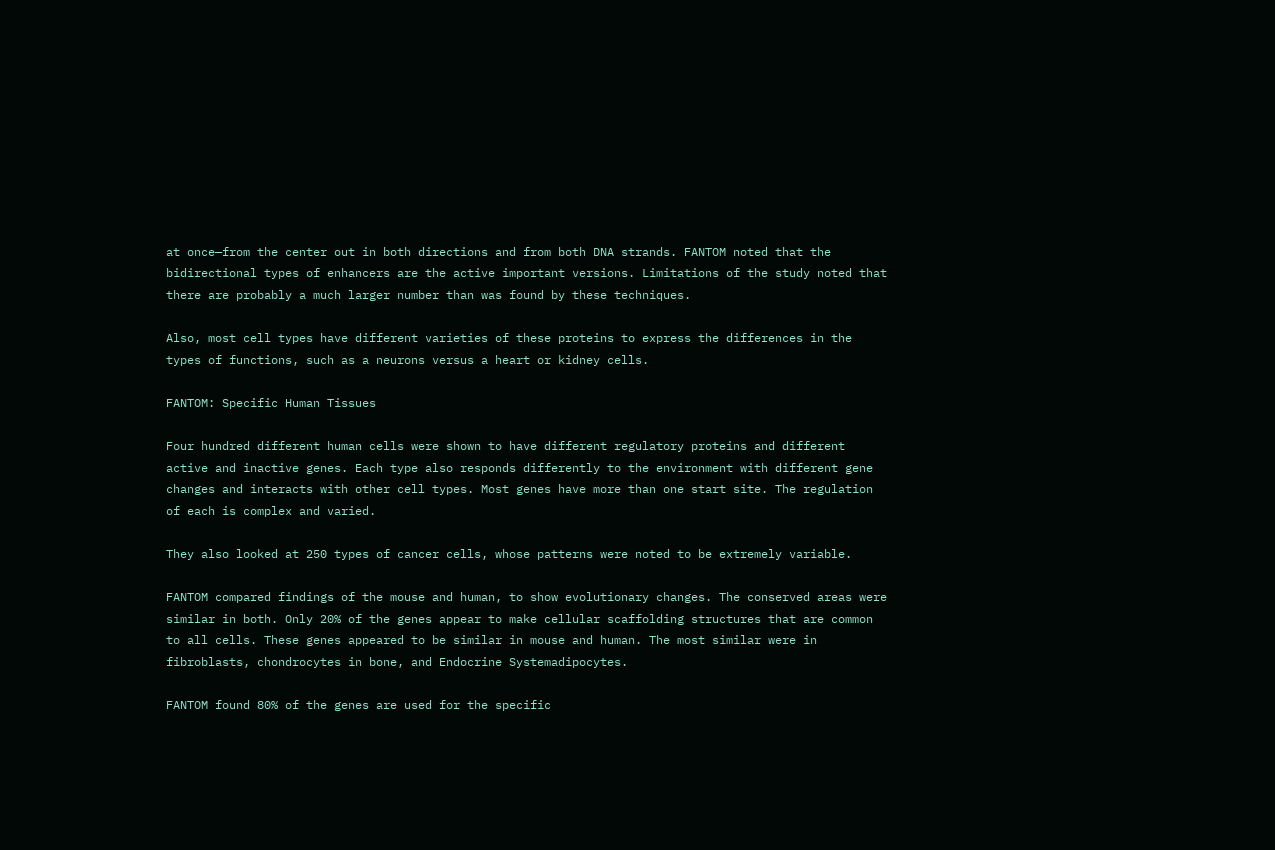at once—from the center out in both directions and from both DNA strands. FANTOM noted that the bidirectional types of enhancers are the active important versions. Limitations of the study noted that there are probably a much larger number than was found by these techniques.

Also, most cell types have different varieties of these proteins to express the differences in the types of functions, such as a neurons versus a heart or kidney cells.

FANTOM: Specific Human Tissues

Four hundred different human cells were shown to have different regulatory proteins and different active and inactive genes. Each type also responds differently to the environment with different gene changes and interacts with other cell types. Most genes have more than one start site. The regulation of each is complex and varied.

They also looked at 250 types of cancer cells, whose patterns were noted to be extremely variable.

FANTOM compared findings of the mouse and human, to show evolutionary changes. The conserved areas were similar in both. Only 20% of the genes appear to make cellular scaffolding structures that are common to all cells. These genes appeared to be similar in mouse and human. The most similar were in fibroblasts, chondrocytes in bone, and Endocrine Systemadipocytes.

FANTOM found 80% of the genes are used for the specific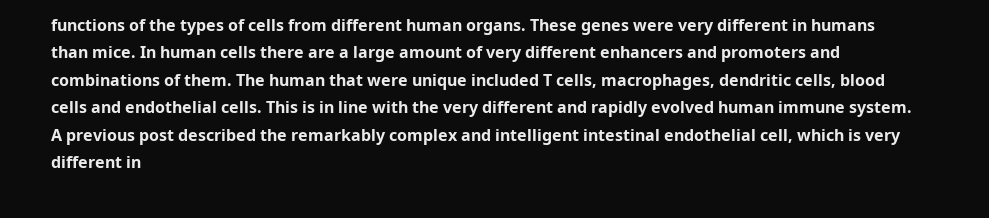functions of the types of cells from different human organs. These genes were very different in humans than mice. In human cells there are a large amount of very different enhancers and promoters and combinations of them. The human that were unique included T cells, macrophages, dendritic cells, blood cells and endothelial cells. This is in line with the very different and rapidly evolved human immune system. A previous post described the remarkably complex and intelligent intestinal endothelial cell, which is very different in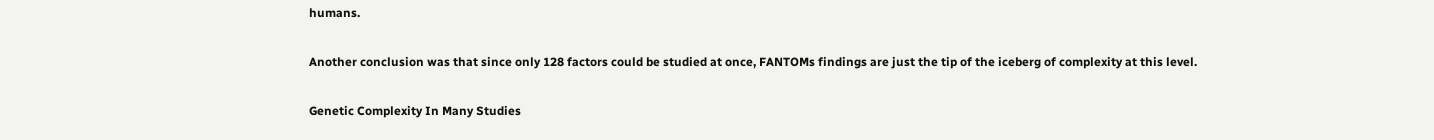humans.

Another conclusion was that since only 128 factors could be studied at once, FANTOMs findings are just the tip of the iceberg of complexity at this level.

Genetic Complexity In Many Studies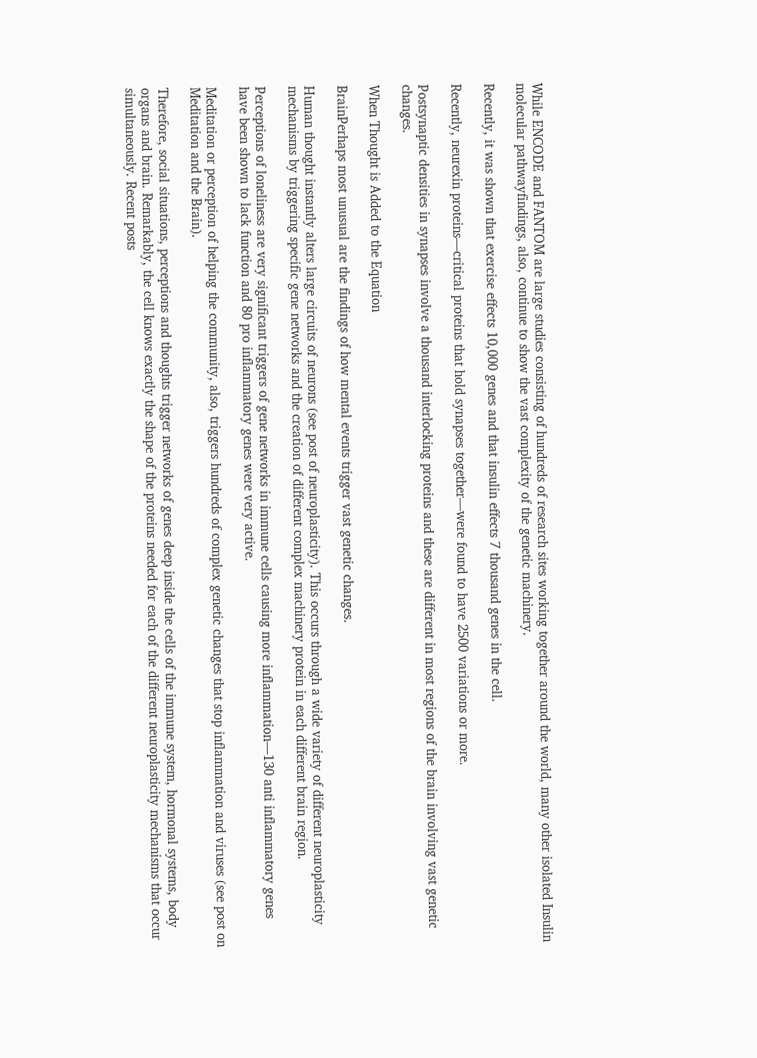While ENCODE and FANTOM are large studies consisting of hundreds of research sites working together around the world, many other isolated Insulin molecular pathwayfindings, also, continue to show the vast complexity of the genetic machinery.

Recently, it was shown that exercise effects 10,000 genes and that insulin effects 7 thousand genes in the cell.

Recently, neurexin proteins—critical proteins that hold synapses together—were found to have 2500 variations or more.

Postsynaptic densities in synapses involve a thousand interlocking proteins and these are different in most regions of the brain involving vast genetic changes.

When Thought is Added to the Equation

BrainPerhaps most unusual are the findings of how mental events trigger vast genetic changes.

Human thought instantly alters large circuits of neurons (see post of neuroplasticity). This occurs through a wide variety of different neuroplasticity mechanisms by triggering specific gene networks and the creation of different complex machinery protein in each different brain region.

Perceptions of loneliness are very significant triggers of gene networks in immune cells causing more inflammation—130 anti inflammatory genes have been shown to lack function and 80 pro inflammatory genes were very active.

Meditation or perception of helping the community, also, triggers hundreds of complex genetic changes that stop inflammation and viruses (see post on Meditation and the Brain).

Therefore, social situations, perceptions and thoughts trigger networks of genes deep inside the cells of the immune system, hormonal systems, body organs and brain. Remarkably, the cell knows exactly the shape of the proteins needed for each of the different neuroplasticity mechanisms that occur simultaneously. Recent posts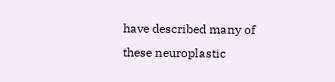have described many of these neuroplastic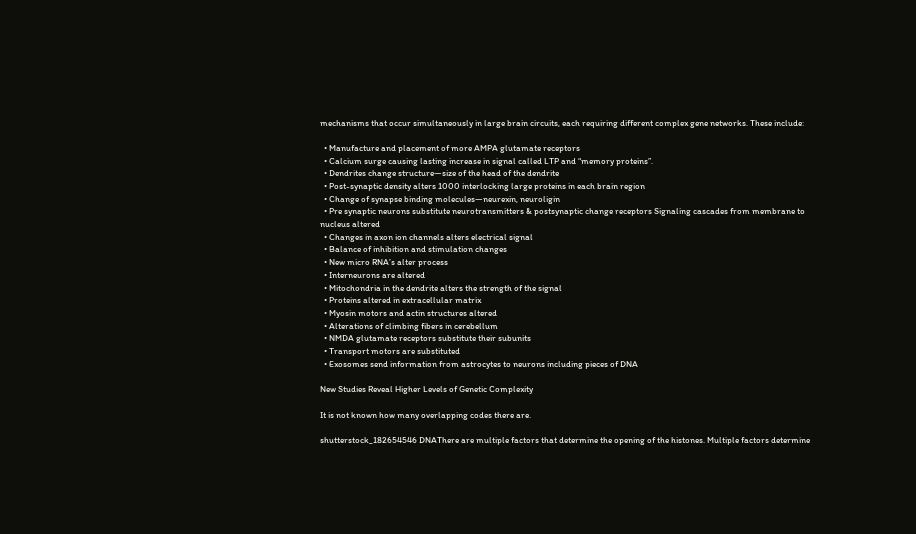mechanisms that occur simultaneously in large brain circuits, each requiring different complex gene networks. These include:

  • Manufacture and placement of more AMPA glutamate receptors
  • Calcium surge causing lasting increase in signal called LTP and “memory proteins”.
  • Dendrites change structure—size of the head of the dendrite
  • Post-synaptic density alters 1000 interlocking large proteins in each brain region
  • Change of synapse binding molecules—neurexin, neuroligin
  • Pre synaptic neurons substitute neurotransmitters & postsynaptic change receptors Signaling cascades from membrane to nucleus altered
  • Changes in axon ion channels alters electrical signal
  • Balance of inhibition and stimulation changes
  • New micro RNA’s alter process
  • Interneurons are altered
  • Mitochondria in the dendrite alters the strength of the signal
  • Proteins altered in extracellular matrix
  • Myosin motors and actin structures altered
  • Alterations of climbing fibers in cerebellum
  • NMDA glutamate receptors substitute their subunits
  • Transport motors are substituted
  • Exosomes send information from astrocytes to neurons including pieces of DNA

New Studies Reveal Higher Levels of Genetic Complexity

It is not known how many overlapping codes there are.

shutterstock_182654546 DNAThere are multiple factors that determine the opening of the histones. Multiple factors determine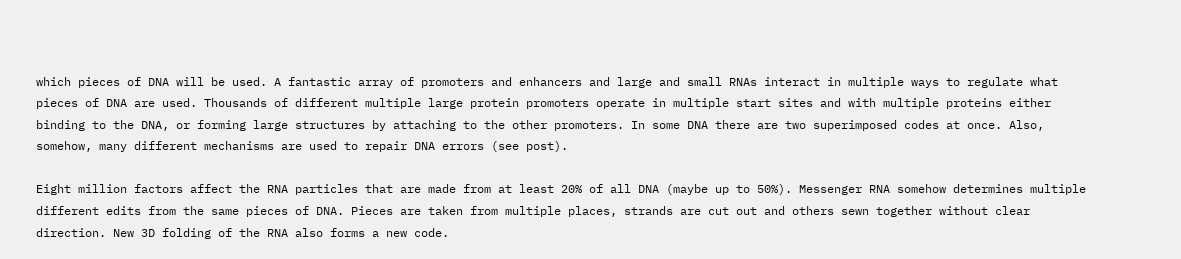which pieces of DNA will be used. A fantastic array of promoters and enhancers and large and small RNAs interact in multiple ways to regulate what pieces of DNA are used. Thousands of different multiple large protein promoters operate in multiple start sites and with multiple proteins either binding to the DNA, or forming large structures by attaching to the other promoters. In some DNA there are two superimposed codes at once. Also, somehow, many different mechanisms are used to repair DNA errors (see post).

Eight million factors affect the RNA particles that are made from at least 20% of all DNA (maybe up to 50%). Messenger RNA somehow determines multiple different edits from the same pieces of DNA. Pieces are taken from multiple places, strands are cut out and others sewn together without clear direction. New 3D folding of the RNA also forms a new code.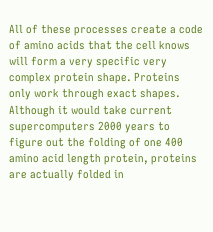All of these processes create a code of amino acids that the cell knows will form a very specific very complex protein shape. Proteins only work through exact shapes. Although it would take current supercomputers 2000 years to figure out the folding of one 400 amino acid length protein, proteins are actually folded in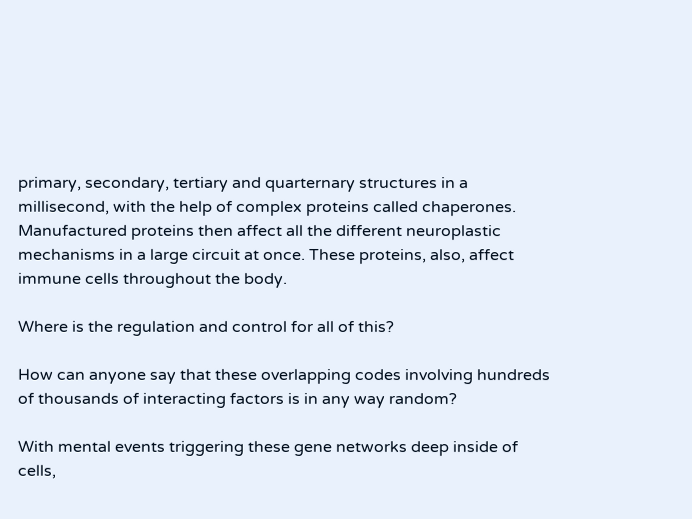primary, secondary, tertiary and quarternary structures in a millisecond, with the help of complex proteins called chaperones. Manufactured proteins then affect all the different neuroplastic mechanisms in a large circuit at once. These proteins, also, affect immune cells throughout the body.

Where is the regulation and control for all of this?

How can anyone say that these overlapping codes involving hundreds of thousands of interacting factors is in any way random?

With mental events triggering these gene networks deep inside of cells,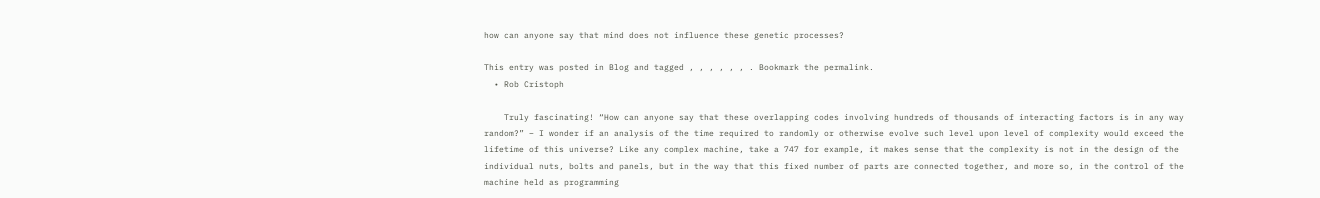how can anyone say that mind does not influence these genetic processes?

This entry was posted in Blog and tagged , , , , , , . Bookmark the permalink.
  • Rob Cristoph

    Truly fascinating! “How can anyone say that these overlapping codes involving hundreds of thousands of interacting factors is in any way random?” – I wonder if an analysis of the time required to randomly or otherwise evolve such level upon level of complexity would exceed the lifetime of this universe? Like any complex machine, take a 747 for example, it makes sense that the complexity is not in the design of the individual nuts, bolts and panels, but in the way that this fixed number of parts are connected together, and more so, in the control of the machine held as programming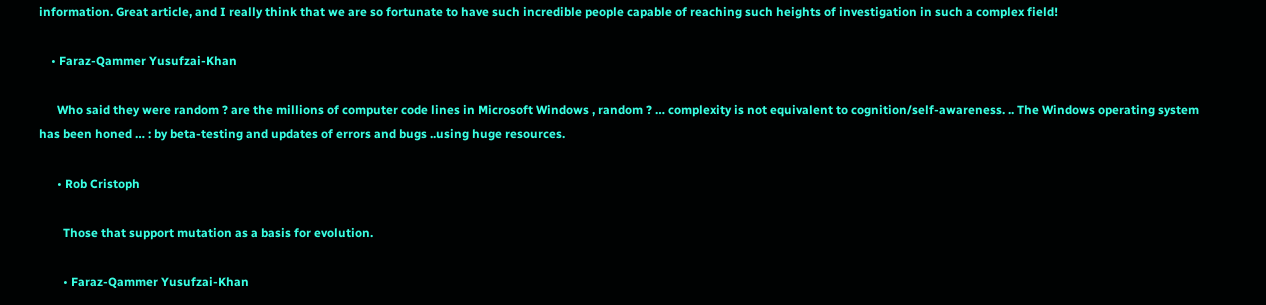information. Great article, and I really think that we are so fortunate to have such incredible people capable of reaching such heights of investigation in such a complex field!

    • Faraz-Qammer Yusufzai-Khan

      Who said they were random ? are the millions of computer code lines in Microsoft Windows , random ? … complexity is not equivalent to cognition/self-awareness. .. The Windows operating system has been honed … : by beta-testing and updates of errors and bugs ..using huge resources.

      • Rob Cristoph

        Those that support mutation as a basis for evolution.

        • Faraz-Qammer Yusufzai-Khan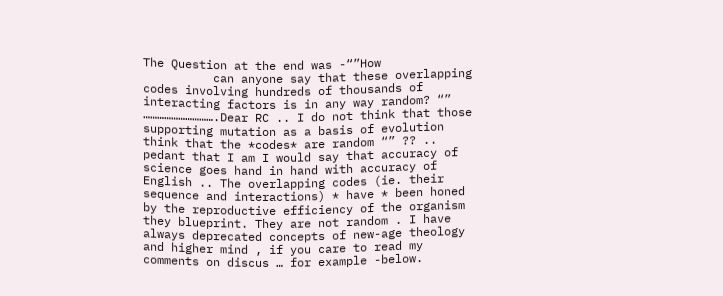The Question at the end was -“”How
          can anyone say that these overlapping codes involving hundreds of thousands of interacting factors is in any way random? “” ………………………….Dear RC .. I do not think that those supporting mutation as a basis of evolution think that the *codes* are random “” ?? .. pedant that I am I would say that accuracy of science goes hand in hand with accuracy of English .. The overlapping codes (ie. their sequence and interactions) * have * been honed by the reproductive efficiency of the organism they blueprint. They are not random . I have always deprecated concepts of new-age theology and higher mind , if you care to read my comments on discus … for example -below.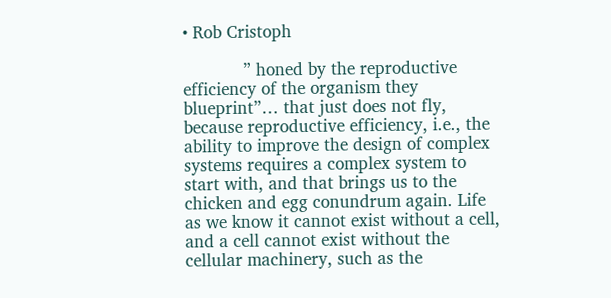• Rob Cristoph

            ” honed by the reproductive efficiency of the organism they blueprint”… that just does not fly, because reproductive efficiency, i.e., the ability to improve the design of complex systems requires a complex system to start with, and that brings us to the chicken and egg conundrum again. Life as we know it cannot exist without a cell, and a cell cannot exist without the cellular machinery, such as the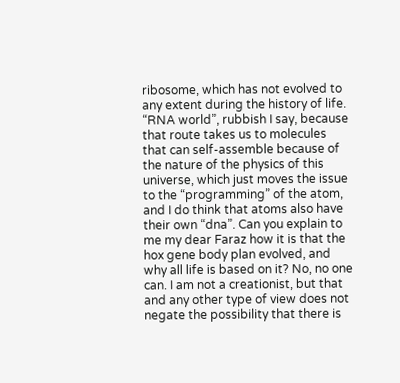ribosome, which has not evolved to any extent during the history of life. “RNA world”, rubbish I say, because that route takes us to molecules that can self-assemble because of the nature of the physics of this universe, which just moves the issue to the “programming” of the atom, and I do think that atoms also have their own “dna”. Can you explain to me my dear Faraz how it is that the hox gene body plan evolved, and why all life is based on it? No, no one can. I am not a creationist, but that and any other type of view does not negate the possibility that there is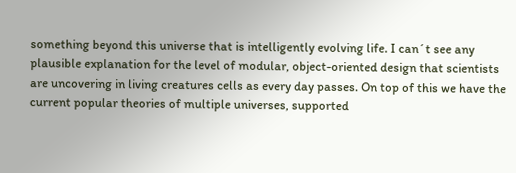something beyond this universe that is intelligently evolving life. I can´t see any plausible explanation for the level of modular, object-oriented design that scientists are uncovering in living creatures cells as every day passes. On top of this we have the current popular theories of multiple universes, supported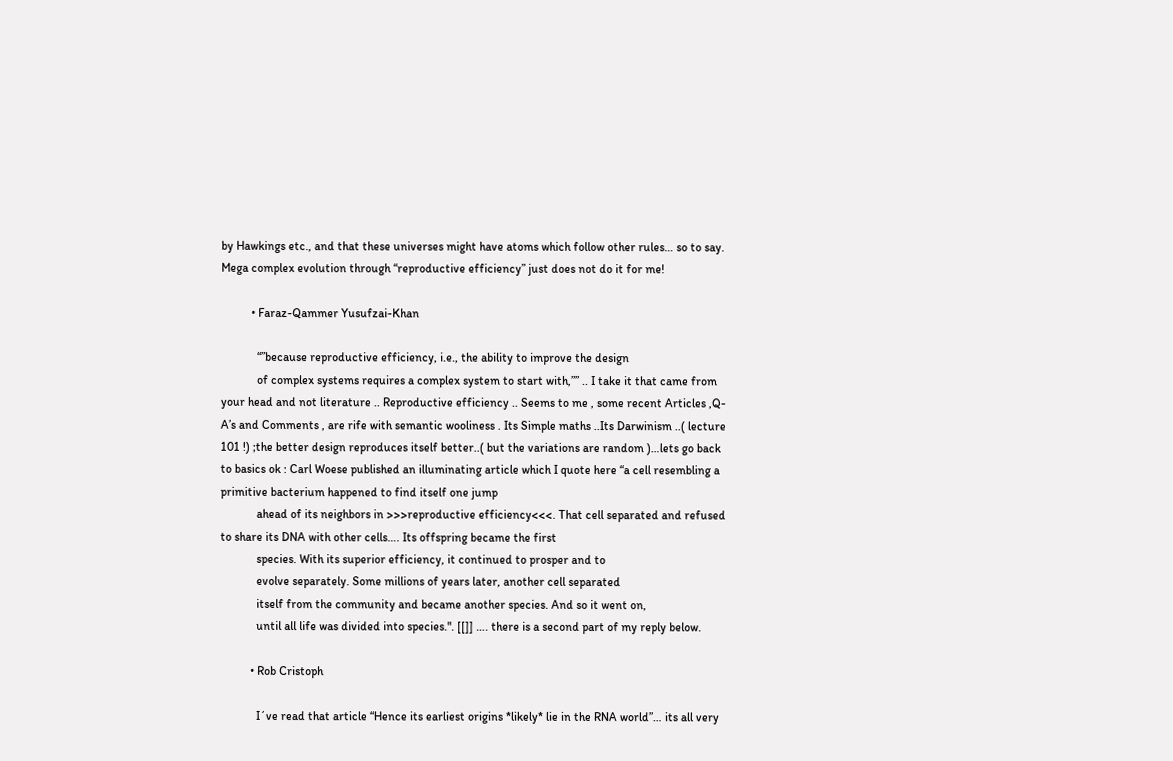by Hawkings etc., and that these universes might have atoms which follow other rules… so to say. Mega complex evolution through “reproductive efficiency” just does not do it for me!

          • Faraz-Qammer Yusufzai-Khan

            “”because reproductive efficiency, i.e., the ability to improve the design
            of complex systems requires a complex system to start with,”” .. I take it that came from your head and not literature .. Reproductive efficiency .. Seems to me , some recent Articles ,Q-A’s and Comments , are rife with semantic wooliness . Its Simple maths ..Its Darwinism ..( lecture 101 !) ;the better design reproduces itself better..( but the variations are random )…lets go back to basics ok : Carl Woese published an illuminating article which I quote here “a cell resembling a primitive bacterium happened to find itself one jump
            ahead of its neighbors in >>>reproductive efficiency<<<. That cell separated and refused to share its DNA with other cells…. Its offspring became the first
            species. With its superior efficiency, it continued to prosper and to
            evolve separately. Some millions of years later, another cell separated
            itself from the community and became another species. And so it went on,
            until all life was divided into species.". [[]] …. there is a second part of my reply below.

          • Rob Cristoph

            I´ve read that article “Hence its earliest origins *likely* lie in the RNA world”… its all very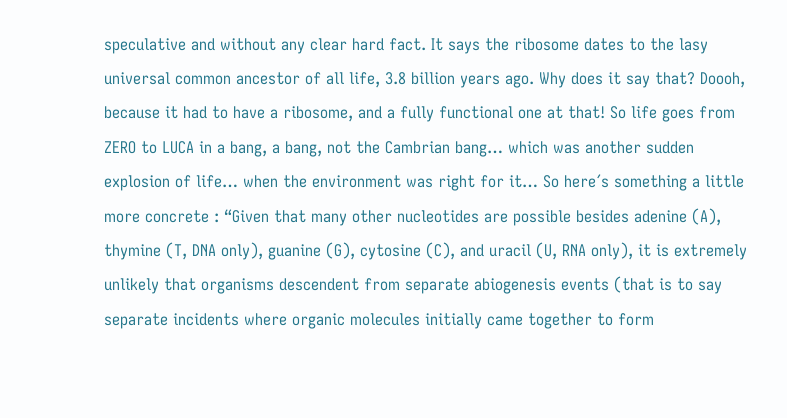speculative and without any clear hard fact. It says the ribosome dates to the lasy universal common ancestor of all life, 3.8 billion years ago. Why does it say that? Doooh, because it had to have a ribosome, and a fully functional one at that! So life goes from ZERO to LUCA in a bang, a bang, not the Cambrian bang… which was another sudden explosion of life… when the environment was right for it… So here´s something a little more concrete : “Given that many other nucleotides are possible besides adenine (A), thymine (T, DNA only), guanine (G), cytosine (C), and uracil (U, RNA only), it is extremely unlikely that organisms descendent from separate abiogenesis events (that is to say separate incidents where organic molecules initially came together to form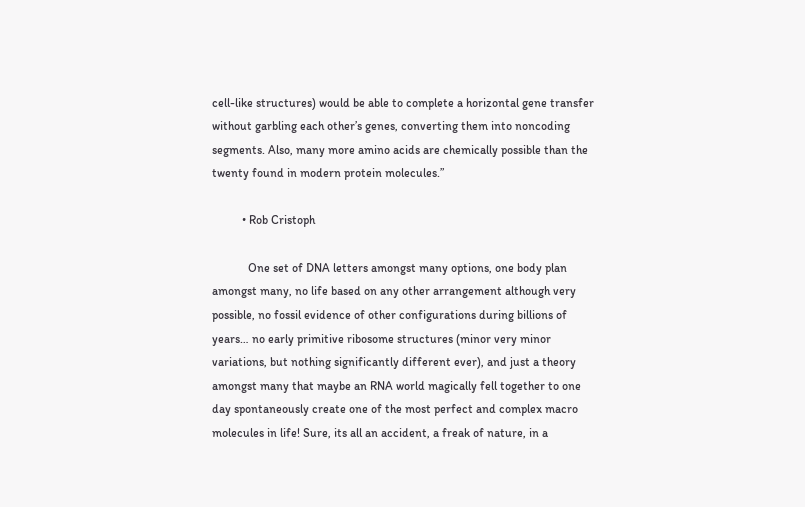cell-like structures) would be able to complete a horizontal gene transfer without garbling each other’s genes, converting them into noncoding segments. Also, many more amino acids are chemically possible than the twenty found in modern protein molecules.”

          • Rob Cristoph

            One set of DNA letters amongst many options, one body plan amongst many, no life based on any other arrangement although very possible, no fossil evidence of other configurations during billions of years… no early primitive ribosome structures (minor very minor variations, but nothing significantly different ever), and just a theory amongst many that maybe an RNA world magically fell together to one day spontaneously create one of the most perfect and complex macro molecules in life! Sure, its all an accident, a freak of nature, in a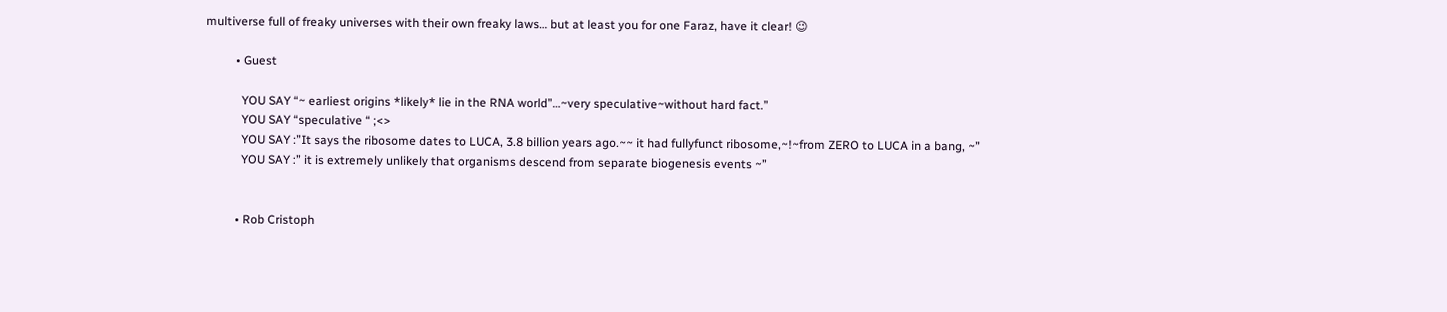multiverse full of freaky universes with their own freaky laws… but at least you for one Faraz, have it clear! 😉

          • Guest

            YOU SAY “~ earliest origins *likely* lie in the RNA world”…~very speculative~without hard fact.”
            YOU SAY “speculative “ ;<>
            YOU SAY :”It says the ribosome dates to LUCA, 3.8 billion years ago.~~ it had fullyfunct ribosome,~!~from ZERO to LUCA in a bang, ~”
            YOU SAY :” it is extremely unlikely that organisms descend from separate biogenesis events ~”


          • Rob Cristoph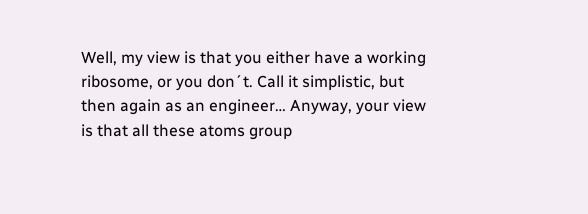Well, my view is that you either have a working ribosome, or you don´t. Call it simplistic, but then again as an engineer… Anyway, your view is that all these atoms group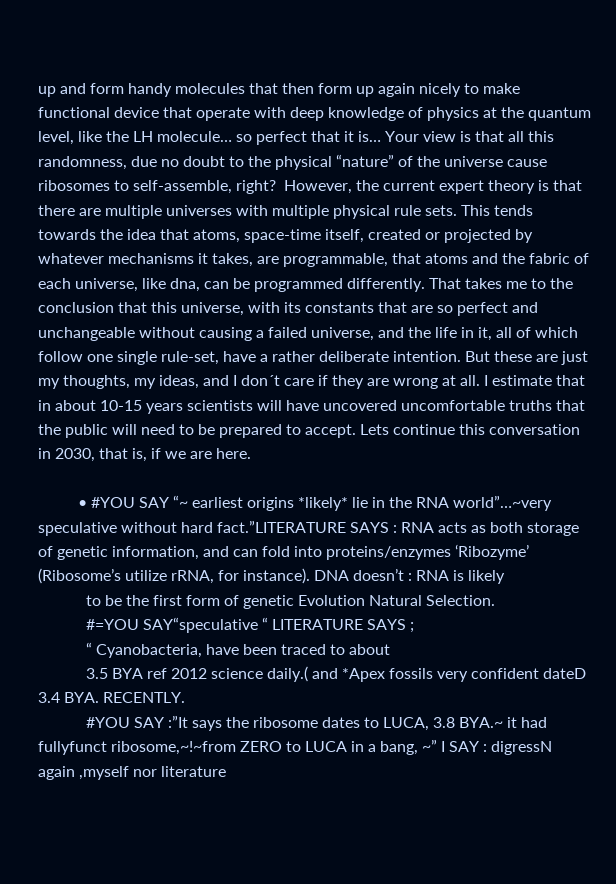up and form handy molecules that then form up again nicely to make functional device that operate with deep knowledge of physics at the quantum level, like the LH molecule… so perfect that it is… Your view is that all this randomness, due no doubt to the physical “nature” of the universe cause ribosomes to self-assemble, right?  However, the current expert theory is that there are multiple universes with multiple physical rule sets. This tends towards the idea that atoms, space-time itself, created or projected by whatever mechanisms it takes, are programmable, that atoms and the fabric of each universe, like dna, can be programmed differently. That takes me to the conclusion that this universe, with its constants that are so perfect and unchangeable without causing a failed universe, and the life in it, all of which follow one single rule-set, have a rather deliberate intention. But these are just my thoughts, my ideas, and I don´t care if they are wrong at all. I estimate that in about 10-15 years scientists will have uncovered uncomfortable truths that the public will need to be prepared to accept. Lets continue this conversation in 2030, that is, if we are here.

          • #YOU SAY “~ earliest origins *likely* lie in the RNA world”…~very speculative without hard fact.”LITERATURE SAYS : RNA acts as both storage of genetic information, and can fold into proteins/enzymes ‘Ribozyme’ (Ribosome’s utilize rRNA, for instance). DNA doesn’t : RNA is likely
            to be the first form of genetic Evolution Natural Selection.
            #=YOU SAY“speculative “ LITERATURE SAYS ;
            “ Cyanobacteria, have been traced to about
            3.5 BYA ref 2012 science daily.( and *Apex fossils very confident dateD 3.4 BYA. RECENTLY.
            #YOU SAY :”It says the ribosome dates to LUCA, 3.8 BYA.~ it had fullyfunct ribosome,~!~from ZERO to LUCA in a bang, ~” I SAY : digressN again ,myself nor literature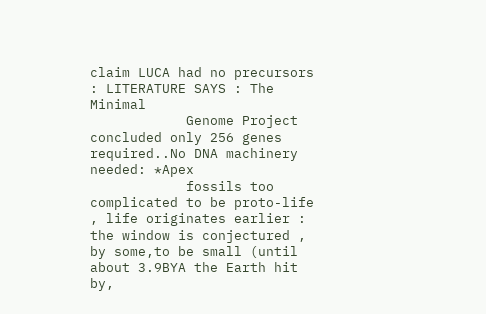claim LUCA had no precursors : LITERATURE SAYS : The Minimal
            Genome Project concluded only 256 genes required..No DNA machinery needed: *Apex
            fossils too complicated to be proto-life , life originates earlier : the window is conjectured , by some,to be small (until about 3.9BYA the Earth hit by,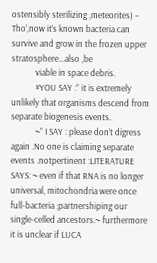ostensibly sterilizing ,meteorites) – Tho’,now it’s known bacteria can survive and grow in the frozen upper stratosphere…also ,be
            viable in space debris.
            #YOU SAY :” it is extremely unlikely that organisms descend from separate biogenesis events.
            ~” I SAY : please don’t digress again .No one is claiming separate events .notpertinent :LITERATURE SAYS: ~ even if that RNA is no longer universal, mitochondria were once full-bacteria ;partnershiping our single-celled ancestors.~ furthermore it is unclear if LUCA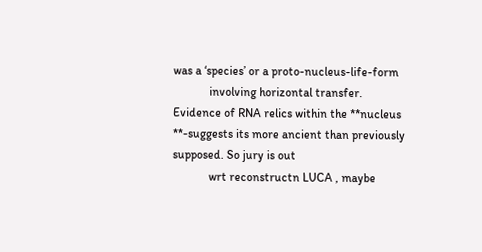was a ‘species’ or a proto-nucleus-life-form
            involving horizontal transfer. Evidence of RNA relics within the **nucleus **-suggests its more ancient than previously supposed. So jury is out
            wrt reconstructn LUCA , maybe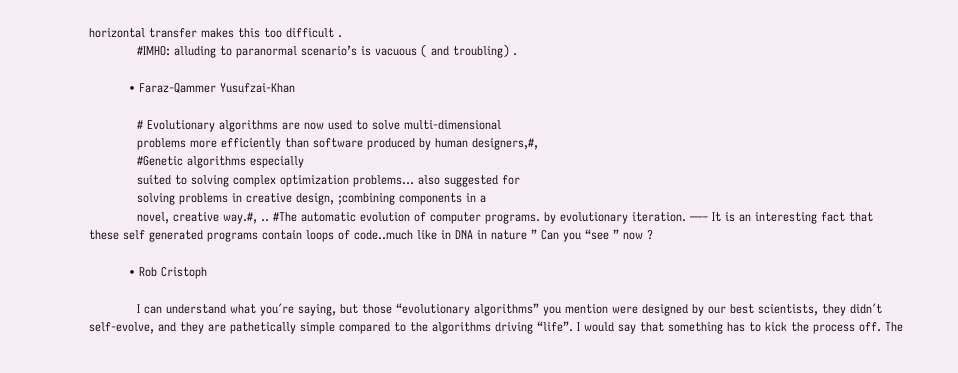horizontal transfer makes this too difficult .
            #IMHO: alluding to paranormal scenario’s is vacuous ( and troubling) .

          • Faraz-Qammer Yusufzai-Khan

            # Evolutionary algorithms are now used to solve multi-dimensional
            problems more efficiently than software produced by human designers,#,
            #Genetic algorithms especially
            suited to solving complex optimization problems… also suggested for
            solving problems in creative design, ;combining components in a
            novel, creative way.#, .. #The automatic evolution of computer programs. by evolutionary iteration. —– It is an interesting fact that these self generated programs contain loops of code..much like in DNA in nature ” Can you “see ” now ?

          • Rob Cristoph

            I can understand what you´re saying, but those “evolutionary algorithms” you mention were designed by our best scientists, they didn´t self-evolve, and they are pathetically simple compared to the algorithms driving “life”. I would say that something has to kick the process off. The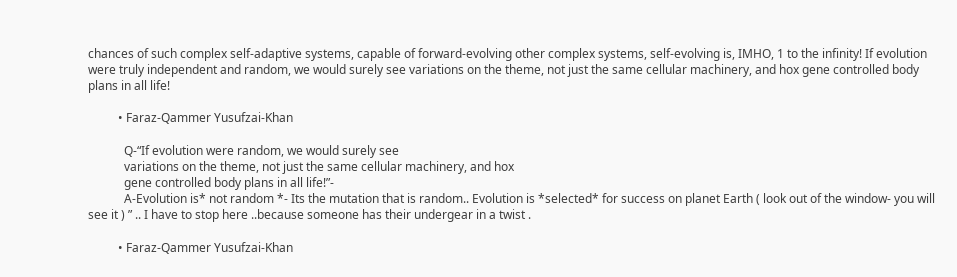chances of such complex self-adaptive systems, capable of forward-evolving other complex systems, self-evolving is, IMHO, 1 to the infinity! If evolution were truly independent and random, we would surely see variations on the theme, not just the same cellular machinery, and hox gene controlled body plans in all life!

          • Faraz-Qammer Yusufzai-Khan

            Q-“If evolution were random, we would surely see
            variations on the theme, not just the same cellular machinery, and hox
            gene controlled body plans in all life!”-
            A-Evolution is* not random *- Its the mutation that is random.. Evolution is *selected* for success on planet Earth ( look out of the window- you will see it ) ” .. I have to stop here ..because someone has their undergear in a twist .

          • Faraz-Qammer Yusufzai-Khan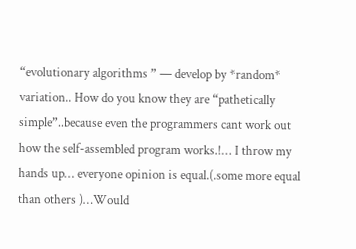“evolutionary algorithms ” — develop by *random* variation.. How do you know they are “pathetically simple”..because even the programmers cant work out how the self-assembled program works.!… I throw my hands up… everyone opinion is equal.(.some more equal than others )…Would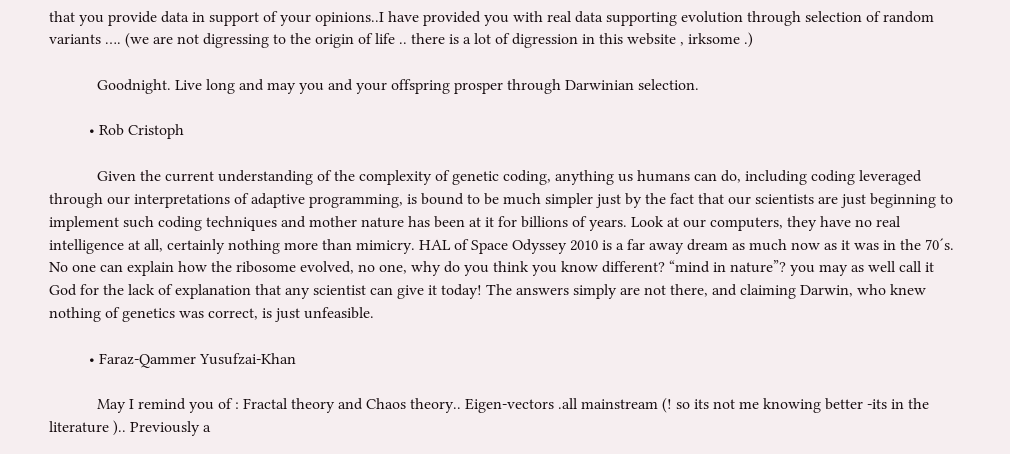that you provide data in support of your opinions..I have provided you with real data supporting evolution through selection of random variants …. (we are not digressing to the origin of life .. there is a lot of digression in this website , irksome .)

            Goodnight. Live long and may you and your offspring prosper through Darwinian selection.

          • Rob Cristoph

            Given the current understanding of the complexity of genetic coding, anything us humans can do, including coding leveraged through our interpretations of adaptive programming, is bound to be much simpler just by the fact that our scientists are just beginning to implement such coding techniques and mother nature has been at it for billions of years. Look at our computers, they have no real intelligence at all, certainly nothing more than mimicry. HAL of Space Odyssey 2010 is a far away dream as much now as it was in the 70´s. No one can explain how the ribosome evolved, no one, why do you think you know different? “mind in nature”? you may as well call it God for the lack of explanation that any scientist can give it today! The answers simply are not there, and claiming Darwin, who knew nothing of genetics was correct, is just unfeasible.

          • Faraz-Qammer Yusufzai-Khan

            May I remind you of : Fractal theory and Chaos theory.. Eigen-vectors .all mainstream (! so its not me knowing better -its in the literature ).. Previously a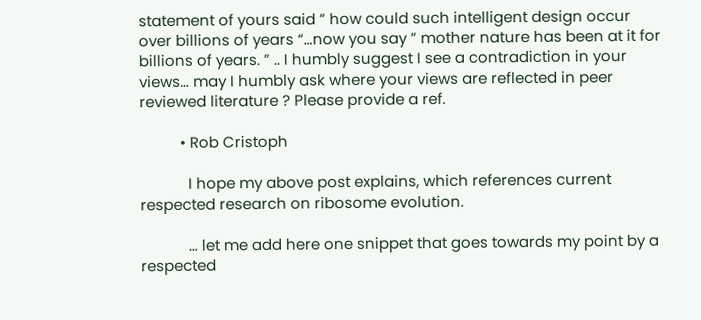statement of yours said ” how could such intelligent design occur over billions of years “…now you say ” mother nature has been at it for billions of years. ” .. I humbly suggest I see a contradiction in your views… may I humbly ask where your views are reflected in peer reviewed literature ? Please provide a ref.

          • Rob Cristoph

            I hope my above post explains, which references current respected research on ribosome evolution.

            … let me add here one snippet that goes towards my point by a respected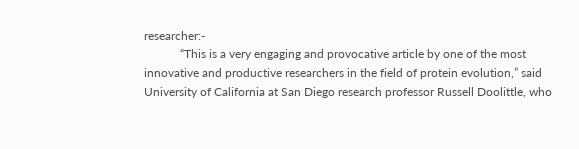researcher:-
            “This is a very engaging and provocative article by one of the most innovative and productive researchers in the field of protein evolution,” said University of California at San Diego research professor Russell Doolittle, who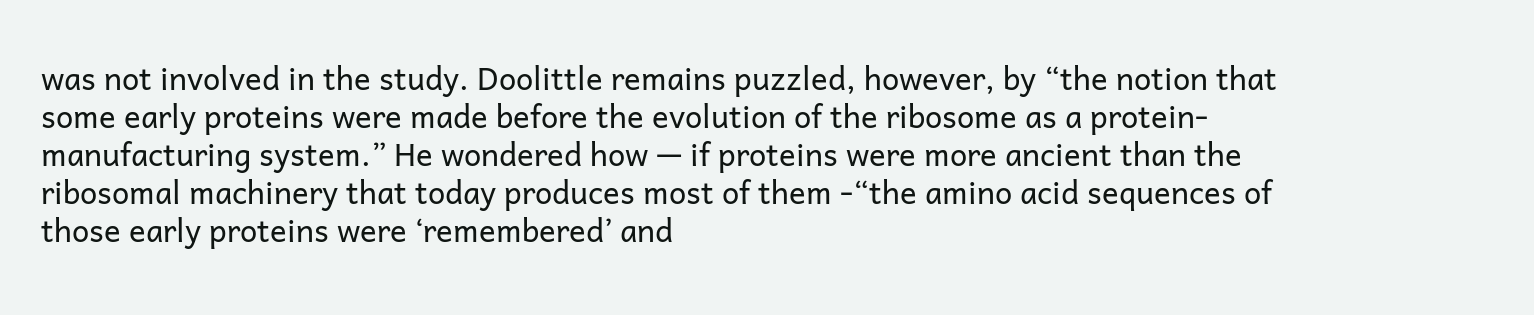was not involved in the study. Doolittle remains puzzled, however, by “the notion that some early proteins were made before the evolution of the ribosome as a protein-manufacturing system.” He wondered how — if proteins were more ancient than the ribosomal machinery that today produces most of them -“the amino acid sequences of those early proteins were ‘remembered’ and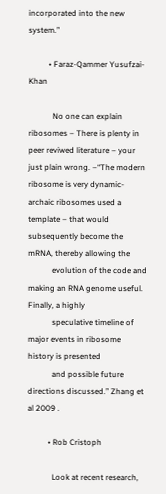incorporated into the new system.”

          • Faraz-Qammer Yusufzai-Khan

            No one can explain ribosomes – There is plenty in peer reviwed literature – your just plain wrong. –“The modern ribosome is very dynamic- archaic ribosomes used a template – that would subsequently become the mRNA, thereby allowing the
            evolution of the code and making an RNA genome useful. Finally, a highly
            speculative timeline of major events in ribosome history is presented
            and possible future directions discussed.” Zhang et al 2009 .

          • Rob Cristoph

            Look at recent research,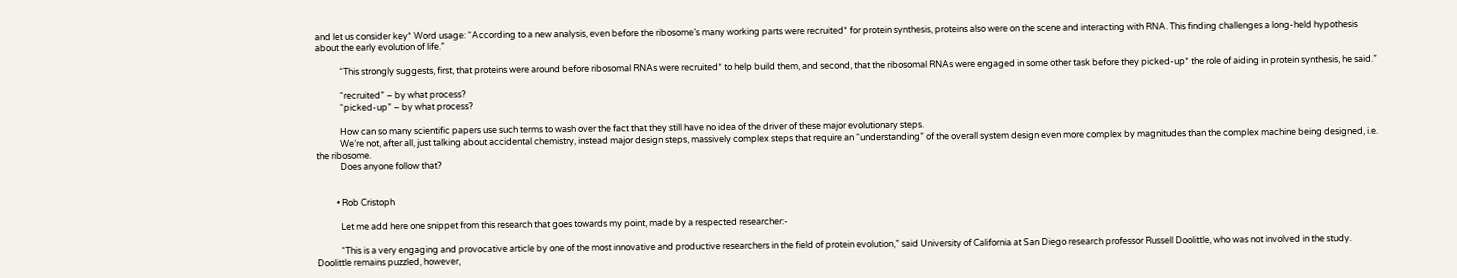and let us consider key* Word usage: “According to a new analysis, even before the ribosome’s many working parts were recruited* for protein synthesis, proteins also were on the scene and interacting with RNA. This finding challenges a long-held hypothesis about the early evolution of life.”

            “This strongly suggests, first, that proteins were around before ribosomal RNAs were recruited* to help build them, and second, that the ribosomal RNAs were engaged in some other task before they picked-up* the role of aiding in protein synthesis, he said.”

            “recruited” – by what process?
            “picked-up” – by what process?

            How can so many scientific papers use such terms to wash over the fact that they still have no idea of the driver of these major evolutionary steps.
            We’re not, after all, just talking about accidental chemistry, instead major design steps, massively complex steps that require an “understanding” of the overall system design even more complex by magnitudes than the complex machine being designed, i.e. the ribosome.
            Does anyone follow that?


          • Rob Cristoph

            Let me add here one snippet from this research that goes towards my point, made by a respected researcher:-

            “This is a very engaging and provocative article by one of the most innovative and productive researchers in the field of protein evolution,” said University of California at San Diego research professor Russell Doolittle, who was not involved in the study. Doolittle remains puzzled, however,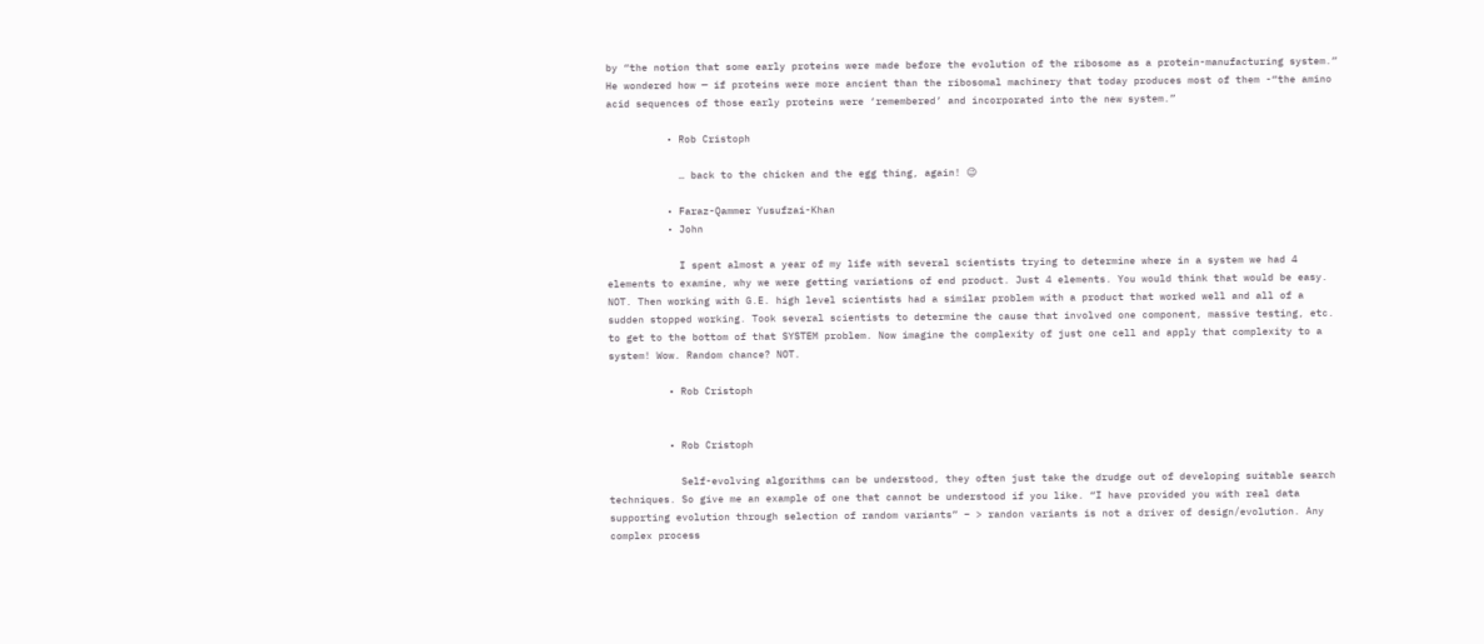by “the notion that some early proteins were made before the evolution of the ribosome as a protein-manufacturing system.” He wondered how — if proteins were more ancient than the ribosomal machinery that today produces most of them -“the amino acid sequences of those early proteins were ‘remembered’ and incorporated into the new system.”

          • Rob Cristoph

            … back to the chicken and the egg thing, again! 😉

          • Faraz-Qammer Yusufzai-Khan
          • John

            I spent almost a year of my life with several scientists trying to determine where in a system we had 4 elements to examine, why we were getting variations of end product. Just 4 elements. You would think that would be easy. NOT. Then working with G.E. high level scientists had a similar problem with a product that worked well and all of a sudden stopped working. Took several scientists to determine the cause that involved one component, massive testing, etc. to get to the bottom of that SYSTEM problem. Now imagine the complexity of just one cell and apply that complexity to a system! Wow. Random chance? NOT.

          • Rob Cristoph


          • Rob Cristoph

            Self-evolving algorithms can be understood, they often just take the drudge out of developing suitable search techniques. So give me an example of one that cannot be understood if you like. “I have provided you with real data supporting evolution through selection of random variants” – > randon variants is not a driver of design/evolution. Any complex process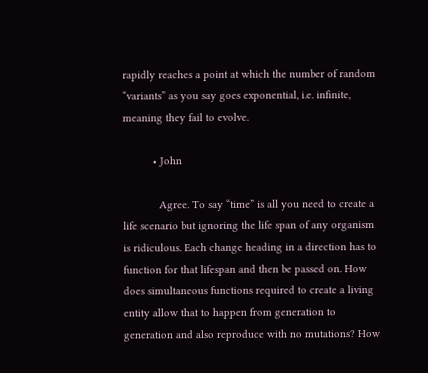rapidly reaches a point at which the number of random “variants” as you say goes exponential, i.e. infinite, meaning they fail to evolve.

          • John

            Agree. To say “time” is all you need to create a life scenario but ignoring the life span of any organism is ridiculous. Each change heading in a direction has to function for that lifespan and then be passed on. How does simultaneous functions required to create a living entity allow that to happen from generation to generation and also reproduce with no mutations? How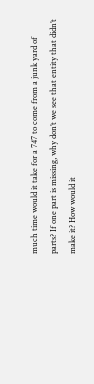much time would it take for a 747 to come from a junk yard of parts? If one part is missing, why don’t we see that entity that didn’t make it? How would it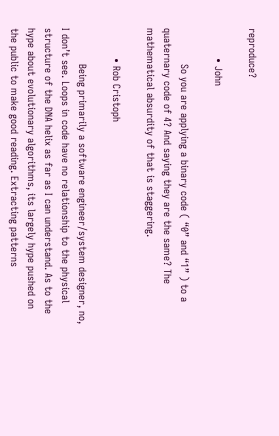reproduce?

          • John

            So you are applying a binary code ( “0” and “1” ) to a quaternary code of 4? And saying they are the same? The mathematical absurdity of that is staggering.

          • Rob Cristoph

            Being primarily a software engineer/system designer, no, I don’t see. Loops in code have no relationship to the physical structure of the DNA helix as far as I can understand. As to the hype about evolutionary algorithms, its largely hype pushed on the public to make good reading. Extracting patterns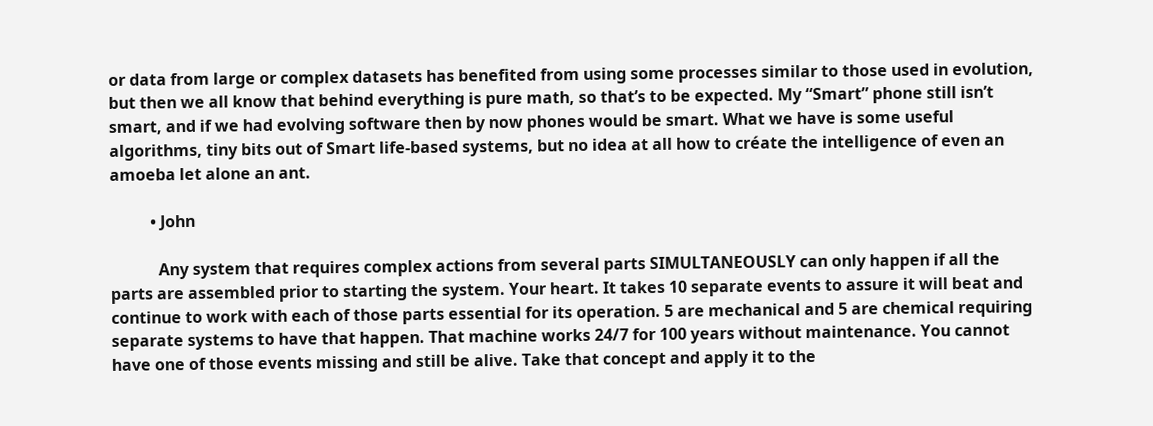or data from large or complex datasets has benefited from using some processes similar to those used in evolution, but then we all know that behind everything is pure math, so that’s to be expected. My “Smart” phone still isn’t smart, and if we had evolving software then by now phones would be smart. What we have is some useful algorithms, tiny bits out of Smart life-based systems, but no idea at all how to créate the intelligence of even an amoeba let alone an ant.

          • John

            Any system that requires complex actions from several parts SIMULTANEOUSLY can only happen if all the parts are assembled prior to starting the system. Your heart. It takes 10 separate events to assure it will beat and continue to work with each of those parts essential for its operation. 5 are mechanical and 5 are chemical requiring separate systems to have that happen. That machine works 24/7 for 100 years without maintenance. You cannot have one of those events missing and still be alive. Take that concept and apply it to the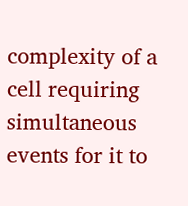complexity of a cell requiring simultaneous events for it to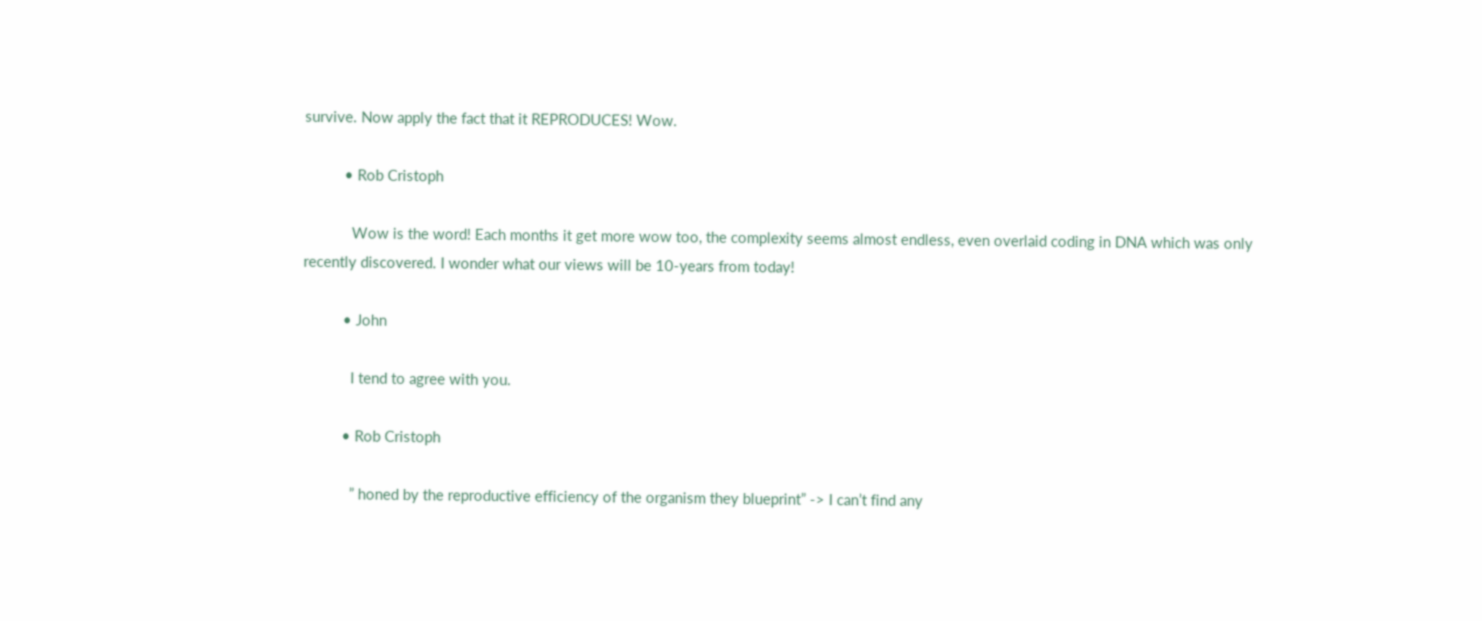survive. Now apply the fact that it REPRODUCES! Wow.

          • Rob Cristoph

            Wow is the word! Each months it get more wow too, the complexity seems almost endless, even overlaid coding in DNA which was only recently discovered. I wonder what our views will be 10-years from today!

          • John

            I tend to agree with you.

          • Rob Cristoph

            ” honed by the reproductive efficiency of the organism they blueprint” -> I can’t find any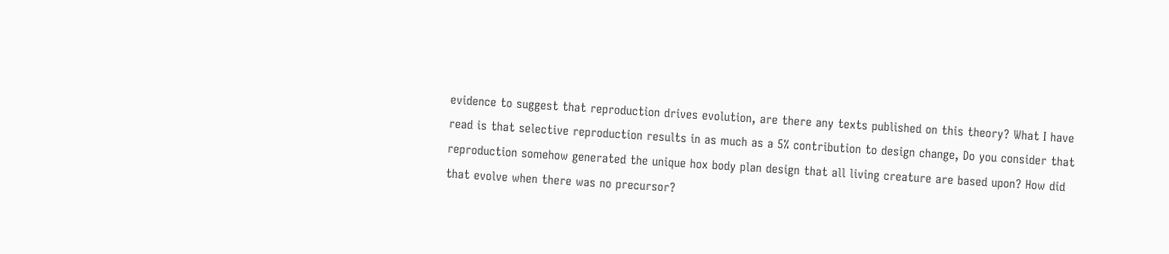evidence to suggest that reproduction drives evolution, are there any texts published on this theory? What I have read is that selective reproduction results in as much as a 5% contribution to design change, Do you consider that reproduction somehow generated the unique hox body plan design that all living creature are based upon? How did that evolve when there was no precursor?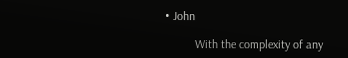• John

          With the complexity of any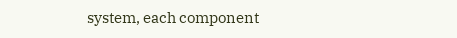system, each component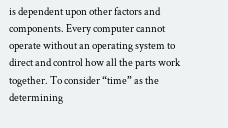is dependent upon other factors and components. Every computer cannot operate without an operating system to direct and control how all the parts work together. To consider “time” as the determining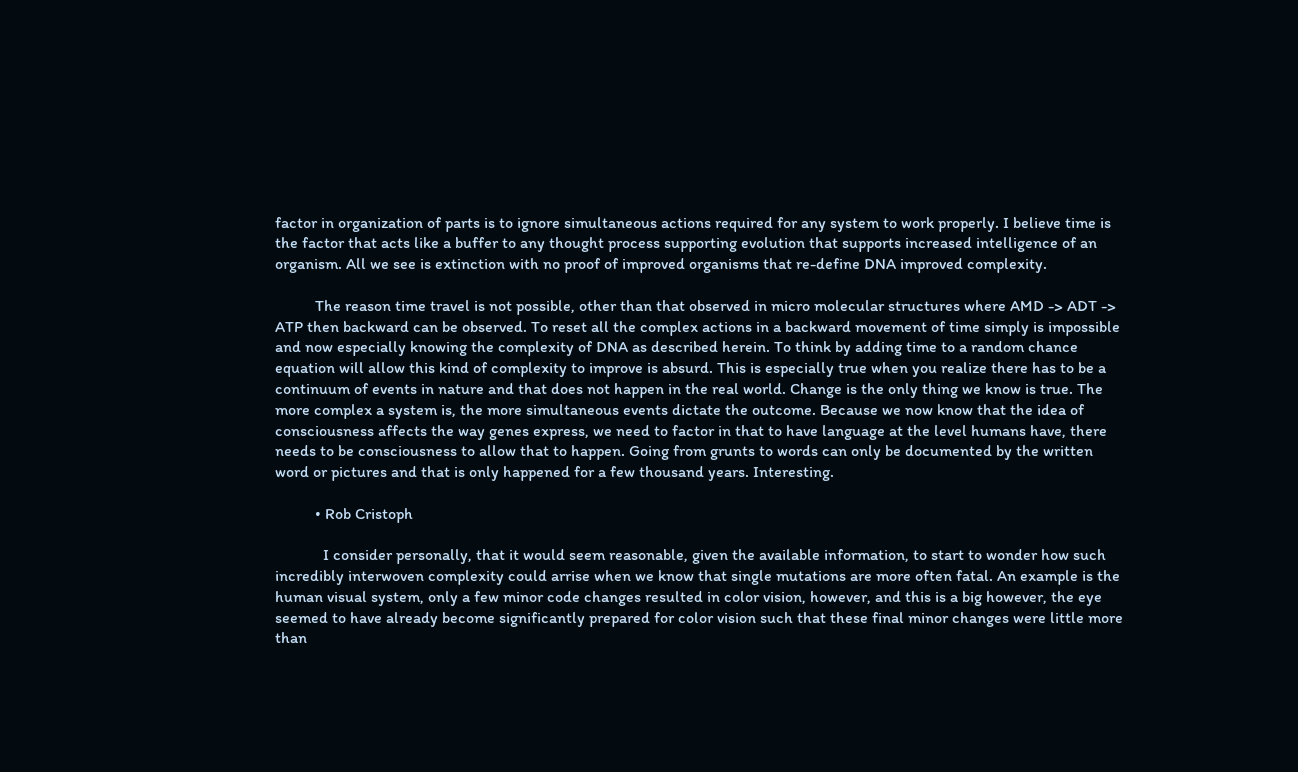factor in organization of parts is to ignore simultaneous actions required for any system to work properly. I believe time is the factor that acts like a buffer to any thought process supporting evolution that supports increased intelligence of an organism. All we see is extinction with no proof of improved organisms that re-define DNA improved complexity.

          The reason time travel is not possible, other than that observed in micro molecular structures where AMD -> ADT -> ATP then backward can be observed. To reset all the complex actions in a backward movement of time simply is impossible and now especially knowing the complexity of DNA as described herein. To think by adding time to a random chance equation will allow this kind of complexity to improve is absurd. This is especially true when you realize there has to be a continuum of events in nature and that does not happen in the real world. Change is the only thing we know is true. The more complex a system is, the more simultaneous events dictate the outcome. Because we now know that the idea of consciousness affects the way genes express, we need to factor in that to have language at the level humans have, there needs to be consciousness to allow that to happen. Going from grunts to words can only be documented by the written word or pictures and that is only happened for a few thousand years. Interesting.

          • Rob Cristoph

            I consider personally, that it would seem reasonable, given the available information, to start to wonder how such incredibly interwoven complexity could arrise when we know that single mutations are more often fatal. An example is the human visual system, only a few minor code changes resulted in color vision, however, and this is a big however, the eye seemed to have already become significantly prepared for color vision such that these final minor changes were little more than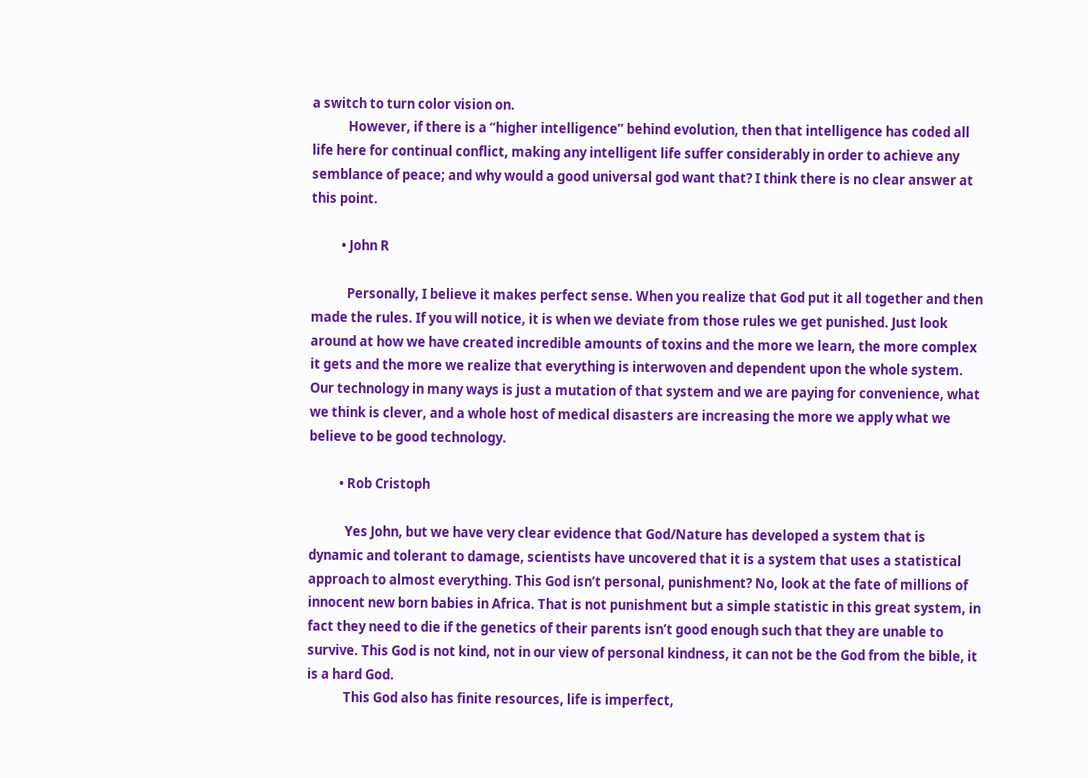a switch to turn color vision on.
            However, if there is a “higher intelligence” behind evolution, then that intelligence has coded all life here for continual conflict, making any intelligent life suffer considerably in order to achieve any semblance of peace; and why would a good universal god want that? I think there is no clear answer at this point.

          • John R

            Personally, I believe it makes perfect sense. When you realize that God put it all together and then made the rules. If you will notice, it is when we deviate from those rules we get punished. Just look around at how we have created incredible amounts of toxins and the more we learn, the more complex it gets and the more we realize that everything is interwoven and dependent upon the whole system. Our technology in many ways is just a mutation of that system and we are paying for convenience, what we think is clever, and a whole host of medical disasters are increasing the more we apply what we believe to be good technology.

          • Rob Cristoph

            Yes John, but we have very clear evidence that God/Nature has developed a system that is dynamic and tolerant to damage, scientists have uncovered that it is a system that uses a statistical approach to almost everything. This God isn’t personal, punishment? No, look at the fate of millions of innocent new born babies in Africa. That is not punishment but a simple statistic in this great system, in fact they need to die if the genetics of their parents isn’t good enough such that they are unable to survive. This God is not kind, not in our view of personal kindness, it can not be the God from the bible, it is a hard God.
            This God also has finite resources, life is imperfect,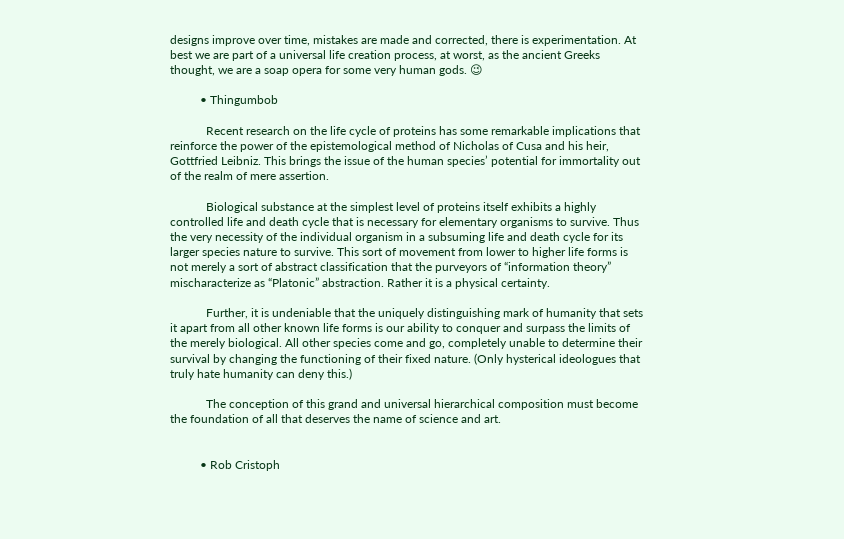designs improve over time, mistakes are made and corrected, there is experimentation. At best we are part of a universal life creation process, at worst, as the ancient Greeks thought, we are a soap opera for some very human gods. 😉

          • Thingumbob

            Recent research on the life cycle of proteins has some remarkable implications that reinforce the power of the epistemological method of Nicholas of Cusa and his heir, Gottfried Leibniz. This brings the issue of the human species’ potential for immortality out of the realm of mere assertion.

            Biological substance at the simplest level of proteins itself exhibits a highly controlled life and death cycle that is necessary for elementary organisms to survive. Thus the very necessity of the individual organism in a subsuming life and death cycle for its larger species nature to survive. This sort of movement from lower to higher life forms is not merely a sort of abstract classification that the purveyors of “information theory” mischaracterize as “Platonic” abstraction. Rather it is a physical certainty.

            Further, it is undeniable that the uniquely distinguishing mark of humanity that sets it apart from all other known life forms is our ability to conquer and surpass the limits of the merely biological. All other species come and go, completely unable to determine their survival by changing the functioning of their fixed nature. (Only hysterical ideologues that truly hate humanity can deny this.)

            The conception of this grand and universal hierarchical composition must become the foundation of all that deserves the name of science and art.


          • Rob Cristoph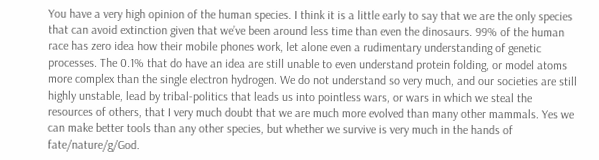You have a very high opinion of the human species. I think it is a little early to say that we are the only species that can avoid extinction given that we’ve been around less time than even the dinosaurs. 99% of the human race has zero idea how their mobile phones work, let alone even a rudimentary understanding of genetic processes. The 0.1% that do have an idea are still unable to even understand protein folding, or model atoms more complex than the single electron hydrogen. We do not understand so very much, and our societies are still highly unstable, lead by tribal-politics that leads us into pointless wars, or wars in which we steal the resources of others, that I very much doubt that we are much more evolved than many other mammals. Yes we can make better tools than any other species, but whether we survive is very much in the hands of fate/nature/g/God.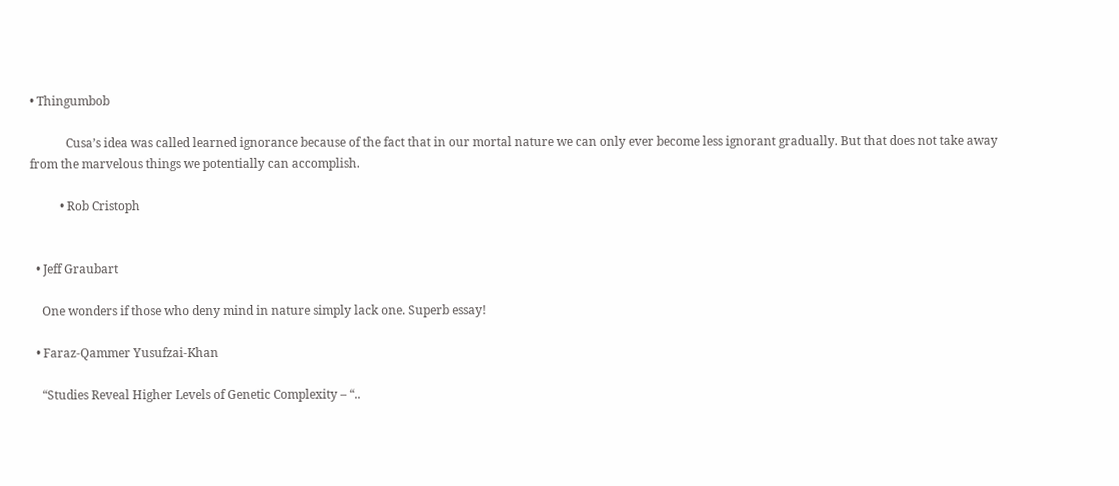• Thingumbob

            Cusa’s idea was called learned ignorance because of the fact that in our mortal nature we can only ever become less ignorant gradually. But that does not take away from the marvelous things we potentially can accomplish.

          • Rob Cristoph


  • Jeff Graubart

    One wonders if those who deny mind in nature simply lack one. Superb essay!

  • Faraz-Qammer Yusufzai-Khan

    “Studies Reveal Higher Levels of Genetic Complexity – “..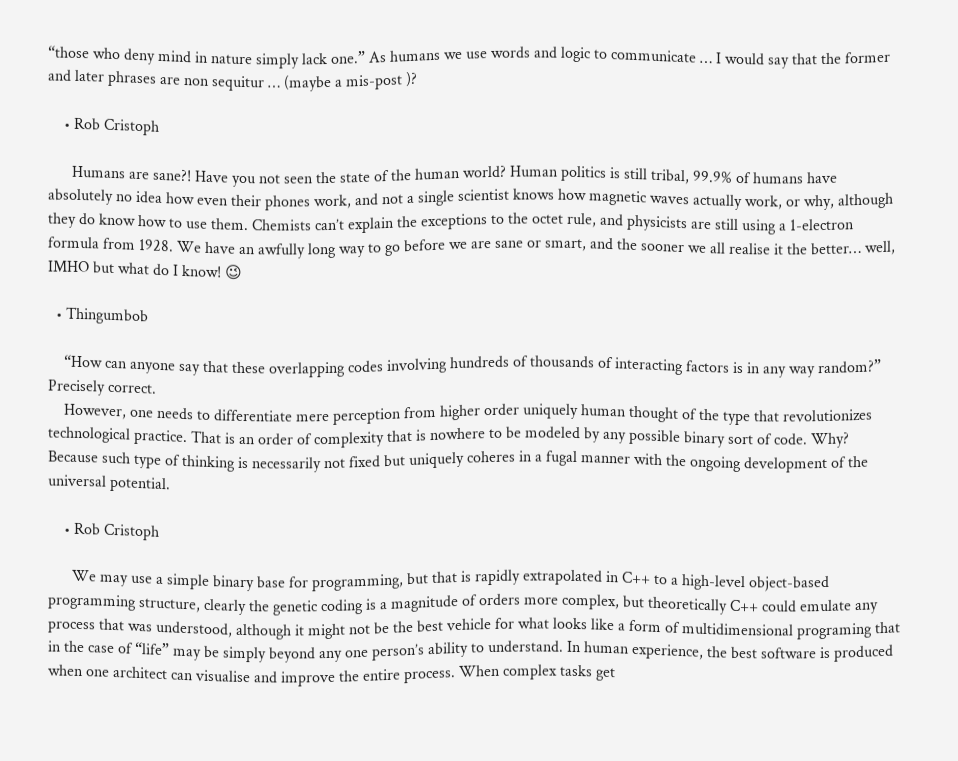“those who deny mind in nature simply lack one.” As humans we use words and logic to communicate … I would say that the former and later phrases are non sequitur … (maybe a mis-post )?

    • Rob Cristoph

      Humans are sane?! Have you not seen the state of the human world? Human politics is still tribal, 99.9% of humans have absolutely no idea how even their phones work, and not a single scientist knows how magnetic waves actually work, or why, although they do know how to use them. Chemists can’t explain the exceptions to the octet rule, and physicists are still using a 1-electron formula from 1928. We have an awfully long way to go before we are sane or smart, and the sooner we all realise it the better… well, IMHO but what do I know! 😉

  • Thingumbob

    “How can anyone say that these overlapping codes involving hundreds of thousands of interacting factors is in any way random?” Precisely correct.
    However, one needs to differentiate mere perception from higher order uniquely human thought of the type that revolutionizes technological practice. That is an order of complexity that is nowhere to be modeled by any possible binary sort of code. Why? Because such type of thinking is necessarily not fixed but uniquely coheres in a fugal manner with the ongoing development of the universal potential.

    • Rob Cristoph

      We may use a simple binary base for programming, but that is rapidly extrapolated in C++ to a high-level object-based programming structure, clearly the genetic coding is a magnitude of orders more complex, but theoretically C++ could emulate any process that was understood, although it might not be the best vehicle for what looks like a form of multidimensional programing that in the case of “life” may be simply beyond any one person’s ability to understand. In human experience, the best software is produced when one architect can visualise and improve the entire process. When complex tasks get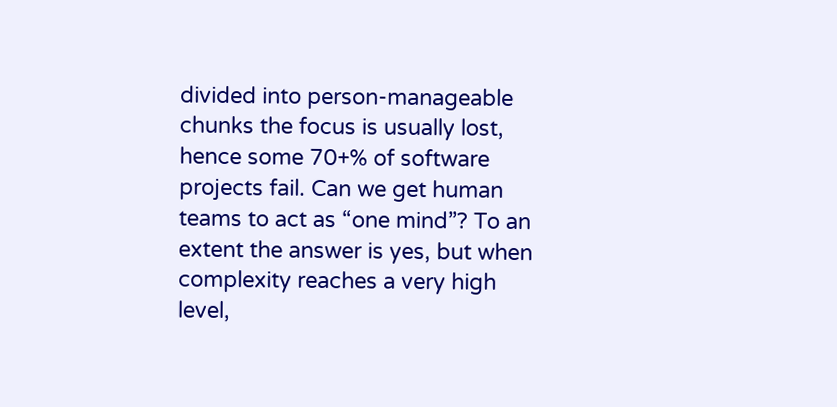divided into person-manageable chunks the focus is usually lost, hence some 70+% of software projects fail. Can we get human teams to act as “one mind”? To an extent the answer is yes, but when complexity reaches a very high level,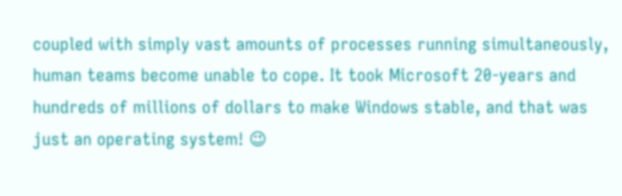coupled with simply vast amounts of processes running simultaneously, human teams become unable to cope. It took Microsoft 20-years and hundreds of millions of dollars to make Windows stable, and that was just an operating system! 😉